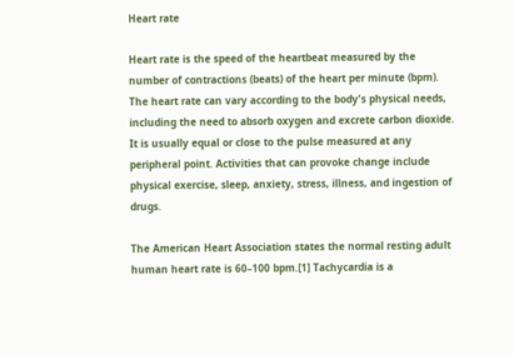Heart rate

Heart rate is the speed of the heartbeat measured by the number of contractions (beats) of the heart per minute (bpm). The heart rate can vary according to the body's physical needs, including the need to absorb oxygen and excrete carbon dioxide. It is usually equal or close to the pulse measured at any peripheral point. Activities that can provoke change include physical exercise, sleep, anxiety, stress, illness, and ingestion of drugs.

The American Heart Association states the normal resting adult human heart rate is 60–100 bpm.[1] Tachycardia is a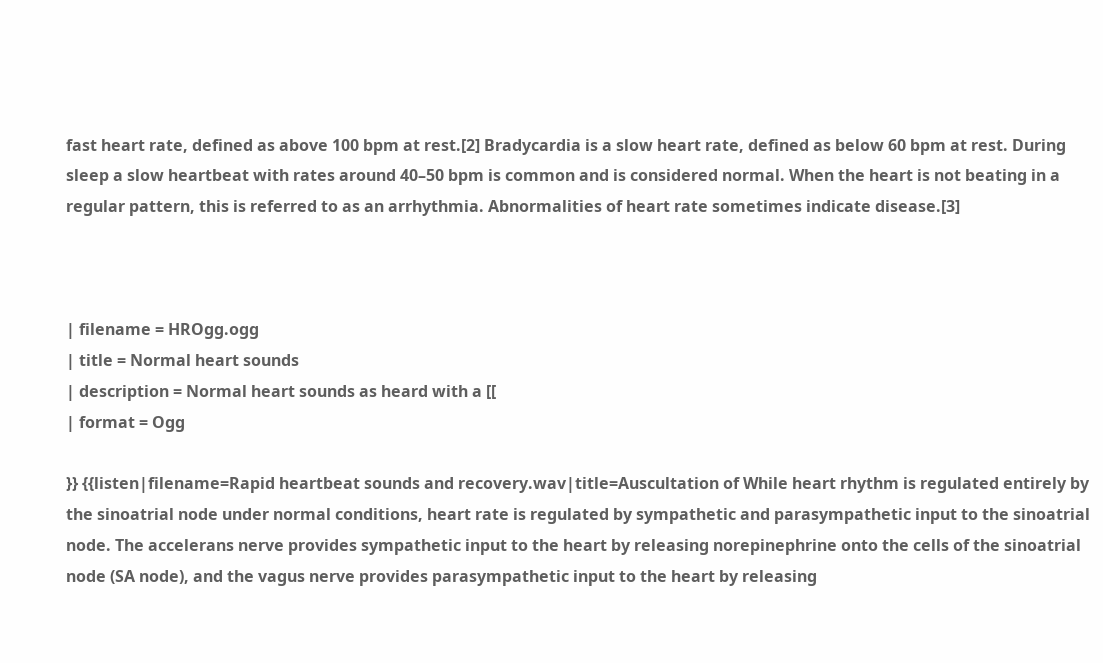fast heart rate, defined as above 100 bpm at rest.[2] Bradycardia is a slow heart rate, defined as below 60 bpm at rest. During sleep a slow heartbeat with rates around 40–50 bpm is common and is considered normal. When the heart is not beating in a regular pattern, this is referred to as an arrhythmia. Abnormalities of heart rate sometimes indicate disease.[3]



| filename = HROgg.ogg
| title = Normal heart sounds
| description = Normal heart sounds as heard with a [[
| format = Ogg

}} {{listen|filename=Rapid heartbeat sounds and recovery.wav|title=Auscultation of While heart rhythm is regulated entirely by the sinoatrial node under normal conditions, heart rate is regulated by sympathetic and parasympathetic input to the sinoatrial node. The accelerans nerve provides sympathetic input to the heart by releasing norepinephrine onto the cells of the sinoatrial node (SA node), and the vagus nerve provides parasympathetic input to the heart by releasing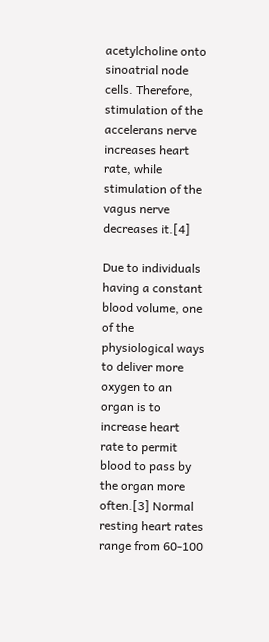acetylcholine onto sinoatrial node cells. Therefore, stimulation of the accelerans nerve increases heart rate, while stimulation of the vagus nerve decreases it.[4]

Due to individuals having a constant blood volume, one of the physiological ways to deliver more oxygen to an organ is to increase heart rate to permit blood to pass by the organ more often.[3] Normal resting heart rates range from 60-100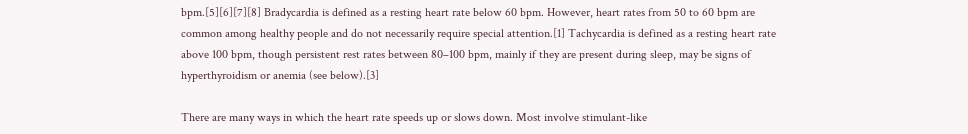bpm.[5][6][7][8] Bradycardia is defined as a resting heart rate below 60 bpm. However, heart rates from 50 to 60 bpm are common among healthy people and do not necessarily require special attention.[1] Tachycardia is defined as a resting heart rate above 100 bpm, though persistent rest rates between 80–100 bpm, mainly if they are present during sleep, may be signs of hyperthyroidism or anemia (see below).[3]

There are many ways in which the heart rate speeds up or slows down. Most involve stimulant-like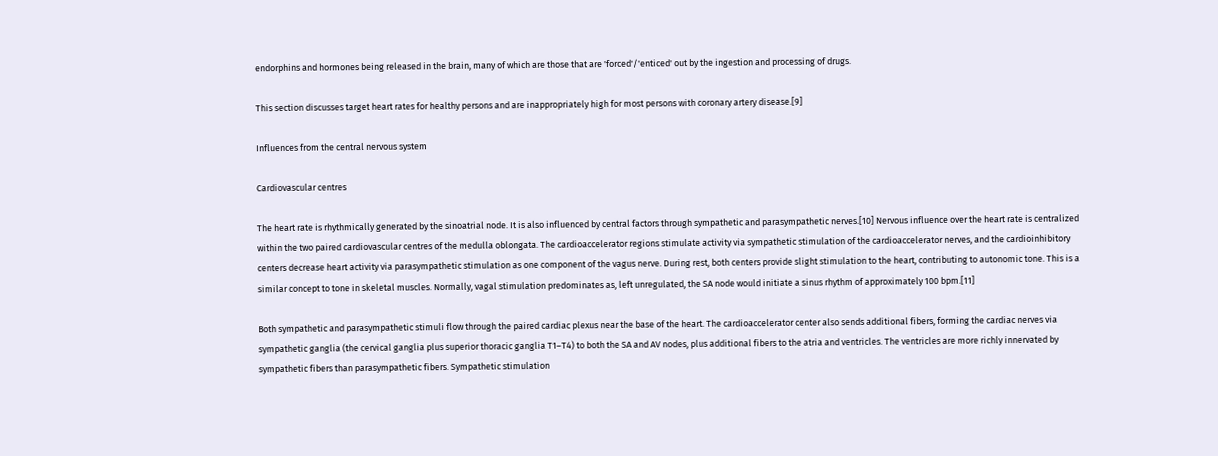endorphins and hormones being released in the brain, many of which are those that are 'forced'/'enticed' out by the ingestion and processing of drugs.

This section discusses target heart rates for healthy persons and are inappropriately high for most persons with coronary artery disease.[9]

Influences from the central nervous system

Cardiovascular centres

The heart rate is rhythmically generated by the sinoatrial node. It is also influenced by central factors through sympathetic and parasympathetic nerves.[10] Nervous influence over the heart rate is centralized within the two paired cardiovascular centres of the medulla oblongata. The cardioaccelerator regions stimulate activity via sympathetic stimulation of the cardioaccelerator nerves, and the cardioinhibitory centers decrease heart activity via parasympathetic stimulation as one component of the vagus nerve. During rest, both centers provide slight stimulation to the heart, contributing to autonomic tone. This is a similar concept to tone in skeletal muscles. Normally, vagal stimulation predominates as, left unregulated, the SA node would initiate a sinus rhythm of approximately 100 bpm.[11]

Both sympathetic and parasympathetic stimuli flow through the paired cardiac plexus near the base of the heart. The cardioaccelerator center also sends additional fibers, forming the cardiac nerves via sympathetic ganglia (the cervical ganglia plus superior thoracic ganglia T1–T4) to both the SA and AV nodes, plus additional fibers to the atria and ventricles. The ventricles are more richly innervated by sympathetic fibers than parasympathetic fibers. Sympathetic stimulation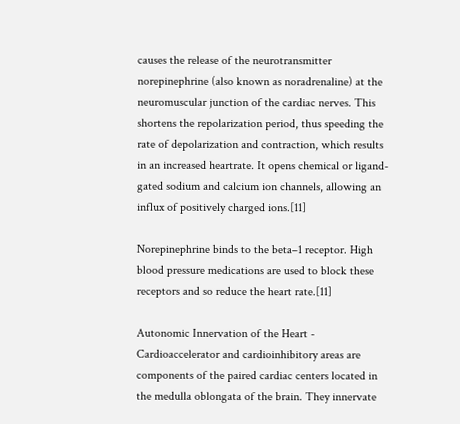causes the release of the neurotransmitter norepinephrine (also known as noradrenaline) at the neuromuscular junction of the cardiac nerves. This shortens the repolarization period, thus speeding the rate of depolarization and contraction, which results in an increased heartrate. It opens chemical or ligand-gated sodium and calcium ion channels, allowing an influx of positively charged ions.[11]

Norepinephrine binds to the beta–1 receptor. High blood pressure medications are used to block these receptors and so reduce the heart rate.[11]

Autonomic Innervation of the Heart - Cardioaccelerator and cardioinhibitory areas are components of the paired cardiac centers located in the medulla oblongata of the brain. They innervate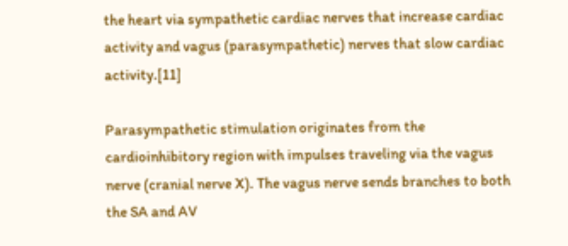the heart via sympathetic cardiac nerves that increase cardiac activity and vagus (parasympathetic) nerves that slow cardiac activity.[11]

Parasympathetic stimulation originates from the cardioinhibitory region with impulses traveling via the vagus nerve (cranial nerve X). The vagus nerve sends branches to both the SA and AV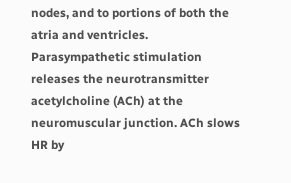nodes, and to portions of both the atria and ventricles. Parasympathetic stimulation releases the neurotransmitter acetylcholine (ACh) at the neuromuscular junction. ACh slows HR by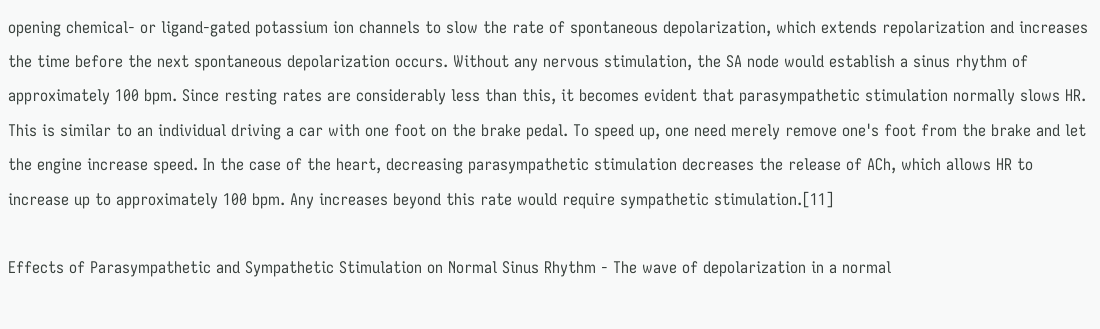opening chemical- or ligand-gated potassium ion channels to slow the rate of spontaneous depolarization, which extends repolarization and increases the time before the next spontaneous depolarization occurs. Without any nervous stimulation, the SA node would establish a sinus rhythm of approximately 100 bpm. Since resting rates are considerably less than this, it becomes evident that parasympathetic stimulation normally slows HR. This is similar to an individual driving a car with one foot on the brake pedal. To speed up, one need merely remove one's foot from the brake and let the engine increase speed. In the case of the heart, decreasing parasympathetic stimulation decreases the release of ACh, which allows HR to increase up to approximately 100 bpm. Any increases beyond this rate would require sympathetic stimulation.[11]

Effects of Parasympathetic and Sympathetic Stimulation on Normal Sinus Rhythm - The wave of depolarization in a normal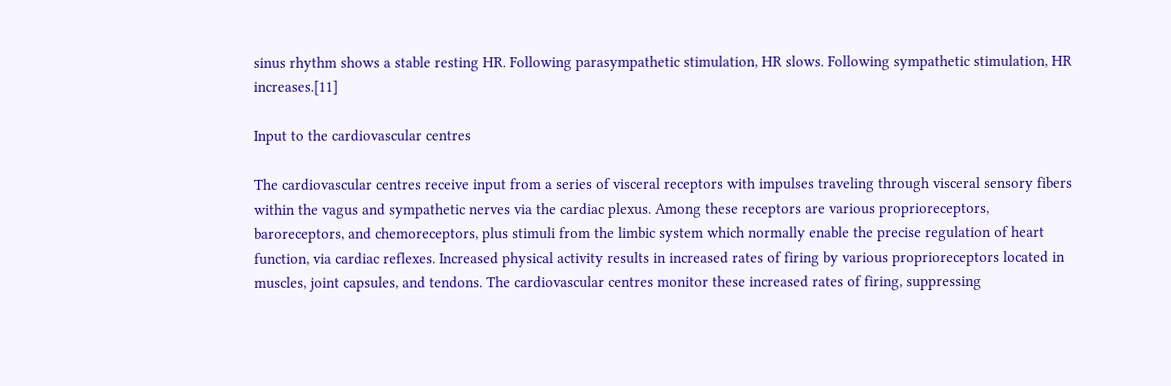sinus rhythm shows a stable resting HR. Following parasympathetic stimulation, HR slows. Following sympathetic stimulation, HR increases.[11]

Input to the cardiovascular centres

The cardiovascular centres receive input from a series of visceral receptors with impulses traveling through visceral sensory fibers within the vagus and sympathetic nerves via the cardiac plexus. Among these receptors are various proprioreceptors, baroreceptors, and chemoreceptors, plus stimuli from the limbic system which normally enable the precise regulation of heart function, via cardiac reflexes. Increased physical activity results in increased rates of firing by various proprioreceptors located in muscles, joint capsules, and tendons. The cardiovascular centres monitor these increased rates of firing, suppressing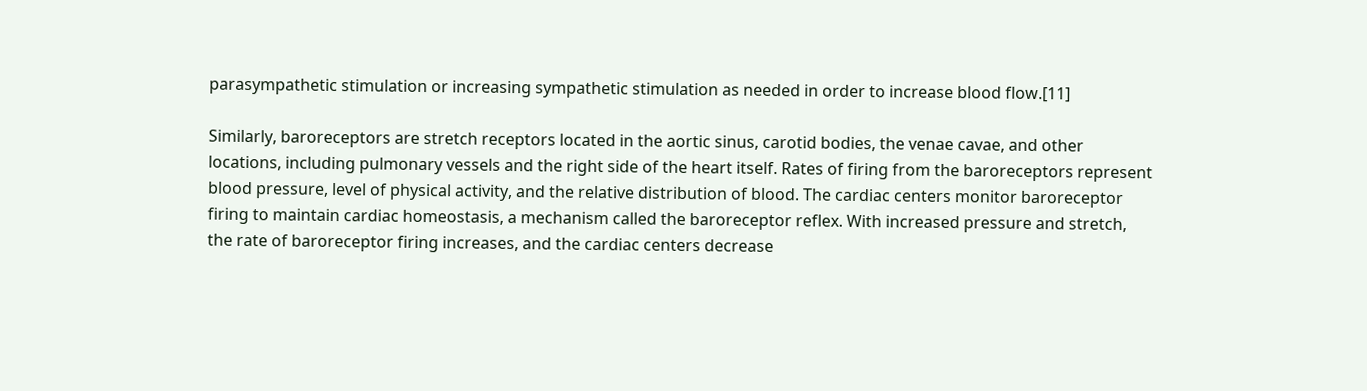parasympathetic stimulation or increasing sympathetic stimulation as needed in order to increase blood flow.[11]

Similarly, baroreceptors are stretch receptors located in the aortic sinus, carotid bodies, the venae cavae, and other locations, including pulmonary vessels and the right side of the heart itself. Rates of firing from the baroreceptors represent blood pressure, level of physical activity, and the relative distribution of blood. The cardiac centers monitor baroreceptor firing to maintain cardiac homeostasis, a mechanism called the baroreceptor reflex. With increased pressure and stretch, the rate of baroreceptor firing increases, and the cardiac centers decrease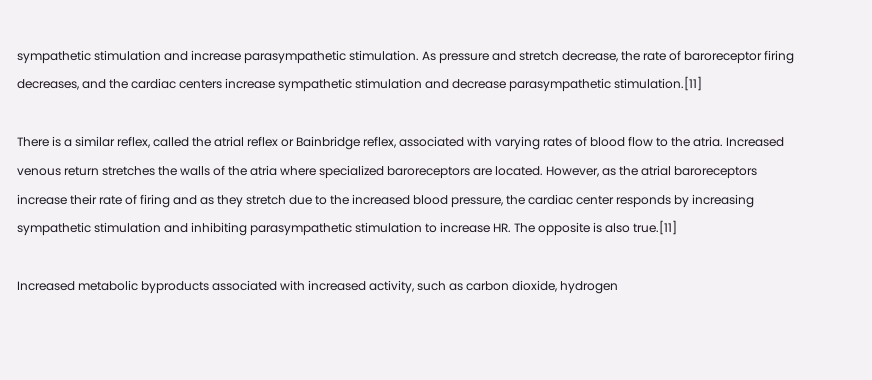sympathetic stimulation and increase parasympathetic stimulation. As pressure and stretch decrease, the rate of baroreceptor firing decreases, and the cardiac centers increase sympathetic stimulation and decrease parasympathetic stimulation.[11]

There is a similar reflex, called the atrial reflex or Bainbridge reflex, associated with varying rates of blood flow to the atria. Increased venous return stretches the walls of the atria where specialized baroreceptors are located. However, as the atrial baroreceptors increase their rate of firing and as they stretch due to the increased blood pressure, the cardiac center responds by increasing sympathetic stimulation and inhibiting parasympathetic stimulation to increase HR. The opposite is also true.[11]

Increased metabolic byproducts associated with increased activity, such as carbon dioxide, hydrogen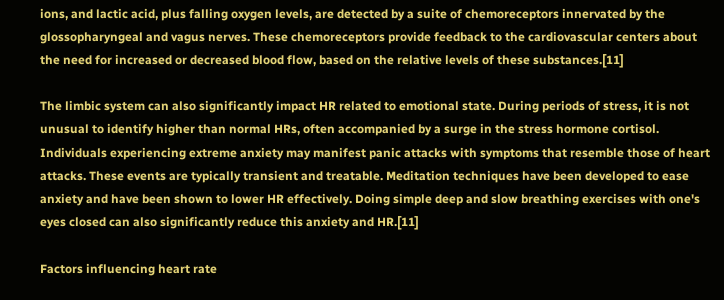ions, and lactic acid, plus falling oxygen levels, are detected by a suite of chemoreceptors innervated by the glossopharyngeal and vagus nerves. These chemoreceptors provide feedback to the cardiovascular centers about the need for increased or decreased blood flow, based on the relative levels of these substances.[11]

The limbic system can also significantly impact HR related to emotional state. During periods of stress, it is not unusual to identify higher than normal HRs, often accompanied by a surge in the stress hormone cortisol. Individuals experiencing extreme anxiety may manifest panic attacks with symptoms that resemble those of heart attacks. These events are typically transient and treatable. Meditation techniques have been developed to ease anxiety and have been shown to lower HR effectively. Doing simple deep and slow breathing exercises with one's eyes closed can also significantly reduce this anxiety and HR.[11]

Factors influencing heart rate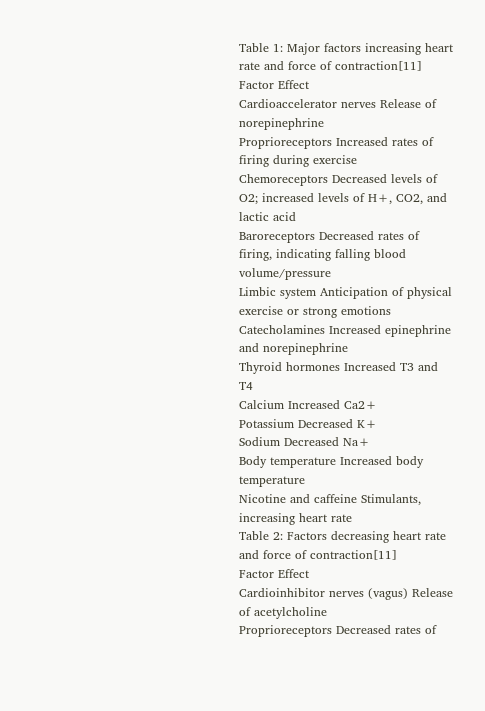Table 1: Major factors increasing heart rate and force of contraction[11]
Factor Effect
Cardioaccelerator nerves Release of norepinephrine
Proprioreceptors Increased rates of firing during exercise
Chemoreceptors Decreased levels of O2; increased levels of H+, CO2, and lactic acid
Baroreceptors Decreased rates of firing, indicating falling blood volume/pressure
Limbic system Anticipation of physical exercise or strong emotions
Catecholamines Increased epinephrine and norepinephrine
Thyroid hormones Increased T3 and T4
Calcium Increased Ca2+
Potassium Decreased K+
Sodium Decreased Na+
Body temperature Increased body temperature
Nicotine and caffeine Stimulants, increasing heart rate
Table 2: Factors decreasing heart rate and force of contraction[11]
Factor Effect
Cardioinhibitor nerves (vagus) Release of acetylcholine
Proprioreceptors Decreased rates of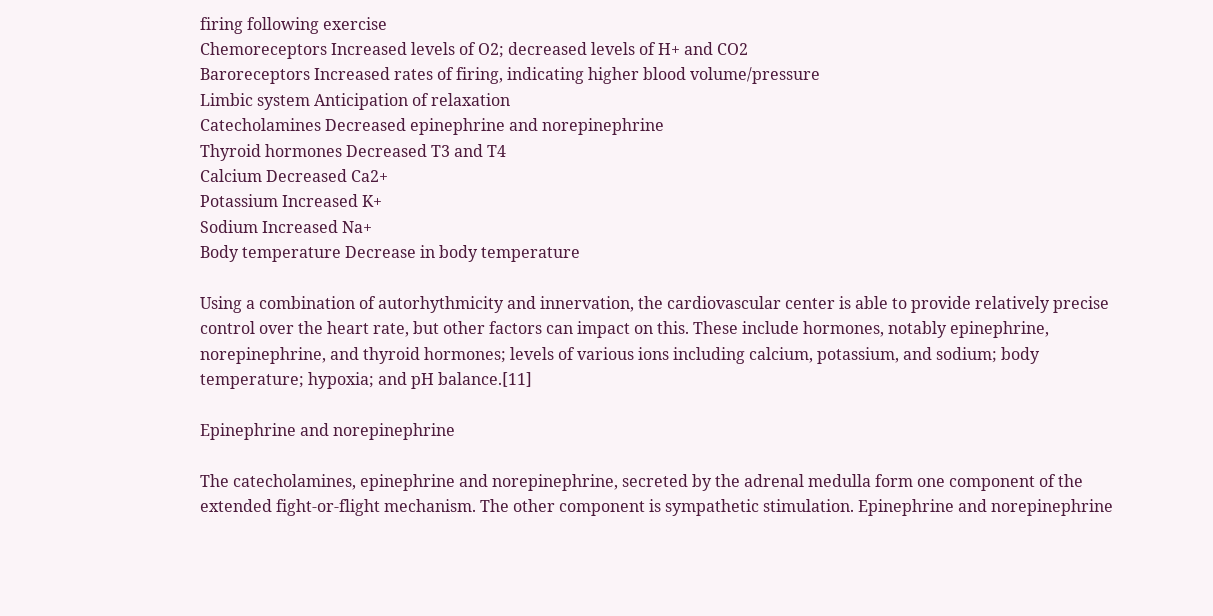firing following exercise
Chemoreceptors Increased levels of O2; decreased levels of H+ and CO2
Baroreceptors Increased rates of firing, indicating higher blood volume/pressure
Limbic system Anticipation of relaxation
Catecholamines Decreased epinephrine and norepinephrine
Thyroid hormones Decreased T3 and T4
Calcium Decreased Ca2+
Potassium Increased K+
Sodium Increased Na+
Body temperature Decrease in body temperature

Using a combination of autorhythmicity and innervation, the cardiovascular center is able to provide relatively precise control over the heart rate, but other factors can impact on this. These include hormones, notably epinephrine, norepinephrine, and thyroid hormones; levels of various ions including calcium, potassium, and sodium; body temperature; hypoxia; and pH balance.[11]

Epinephrine and norepinephrine

The catecholamines, epinephrine and norepinephrine, secreted by the adrenal medulla form one component of the extended fight-or-flight mechanism. The other component is sympathetic stimulation. Epinephrine and norepinephrine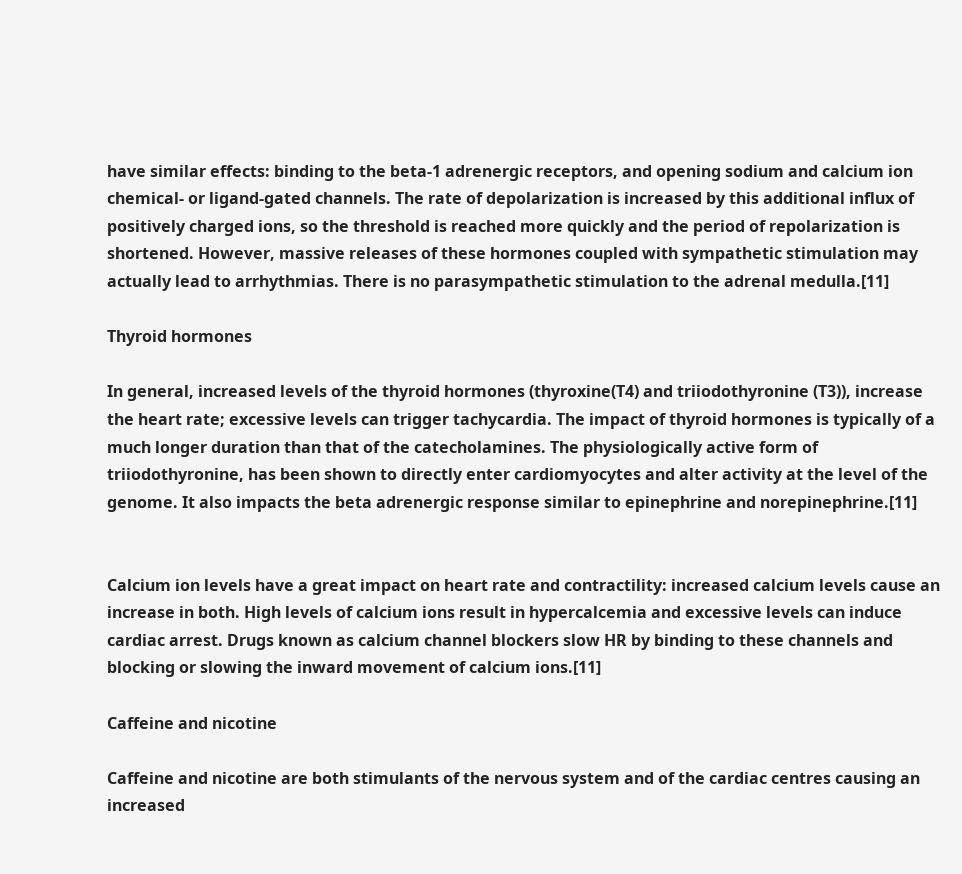have similar effects: binding to the beta-1 adrenergic receptors, and opening sodium and calcium ion chemical- or ligand-gated channels. The rate of depolarization is increased by this additional influx of positively charged ions, so the threshold is reached more quickly and the period of repolarization is shortened. However, massive releases of these hormones coupled with sympathetic stimulation may actually lead to arrhythmias. There is no parasympathetic stimulation to the adrenal medulla.[11]

Thyroid hormones

In general, increased levels of the thyroid hormones (thyroxine(T4) and triiodothyronine (T3)), increase the heart rate; excessive levels can trigger tachycardia. The impact of thyroid hormones is typically of a much longer duration than that of the catecholamines. The physiologically active form of triiodothyronine, has been shown to directly enter cardiomyocytes and alter activity at the level of the genome. It also impacts the beta adrenergic response similar to epinephrine and norepinephrine.[11]


Calcium ion levels have a great impact on heart rate and contractility: increased calcium levels cause an increase in both. High levels of calcium ions result in hypercalcemia and excessive levels can induce cardiac arrest. Drugs known as calcium channel blockers slow HR by binding to these channels and blocking or slowing the inward movement of calcium ions.[11]

Caffeine and nicotine

Caffeine and nicotine are both stimulants of the nervous system and of the cardiac centres causing an increased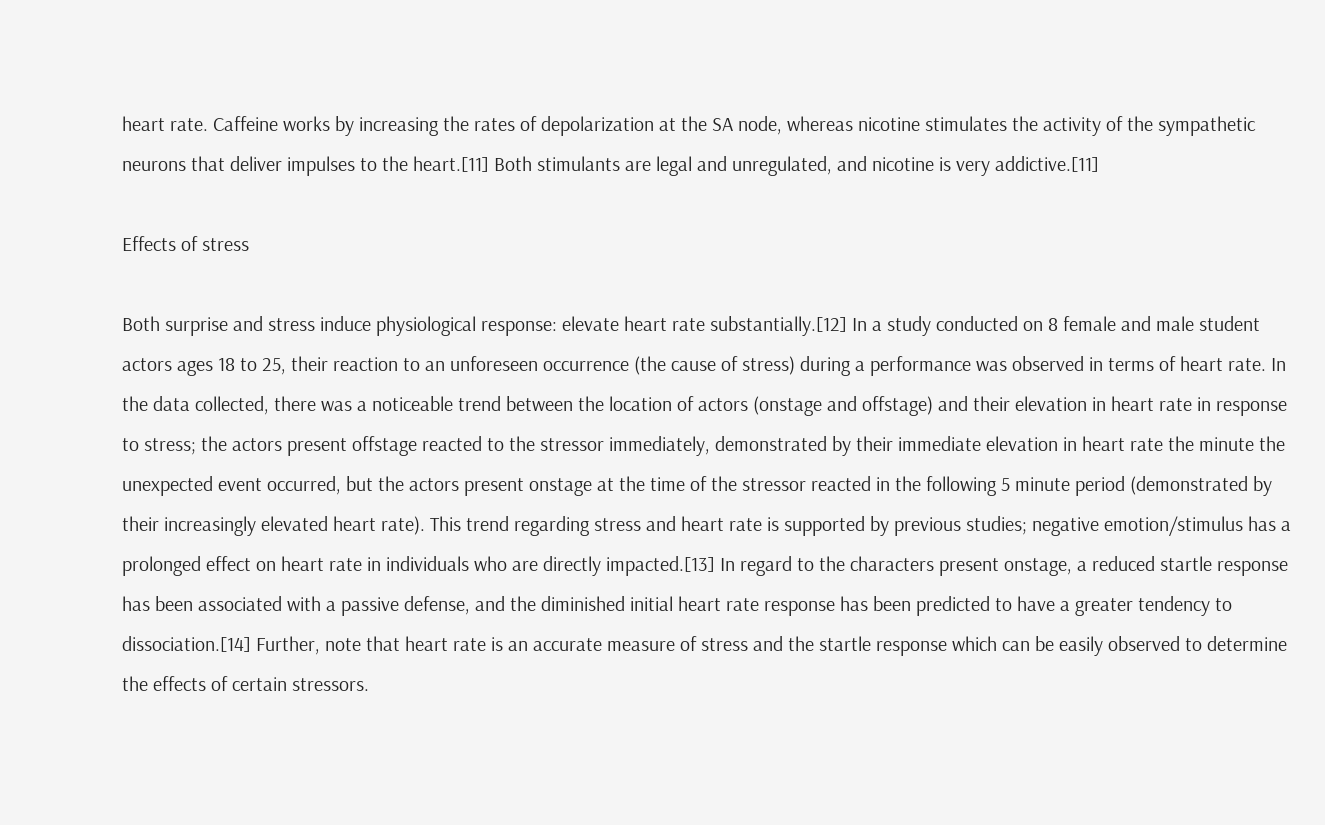heart rate. Caffeine works by increasing the rates of depolarization at the SA node, whereas nicotine stimulates the activity of the sympathetic neurons that deliver impulses to the heart.[11] Both stimulants are legal and unregulated, and nicotine is very addictive.[11]

Effects of stress

Both surprise and stress induce physiological response: elevate heart rate substantially.[12] In a study conducted on 8 female and male student actors ages 18 to 25, their reaction to an unforeseen occurrence (the cause of stress) during a performance was observed in terms of heart rate. In the data collected, there was a noticeable trend between the location of actors (onstage and offstage) and their elevation in heart rate in response to stress; the actors present offstage reacted to the stressor immediately, demonstrated by their immediate elevation in heart rate the minute the unexpected event occurred, but the actors present onstage at the time of the stressor reacted in the following 5 minute period (demonstrated by their increasingly elevated heart rate). This trend regarding stress and heart rate is supported by previous studies; negative emotion/stimulus has a prolonged effect on heart rate in individuals who are directly impacted.[13] In regard to the characters present onstage, a reduced startle response has been associated with a passive defense, and the diminished initial heart rate response has been predicted to have a greater tendency to dissociation.[14] Further, note that heart rate is an accurate measure of stress and the startle response which can be easily observed to determine the effects of certain stressors.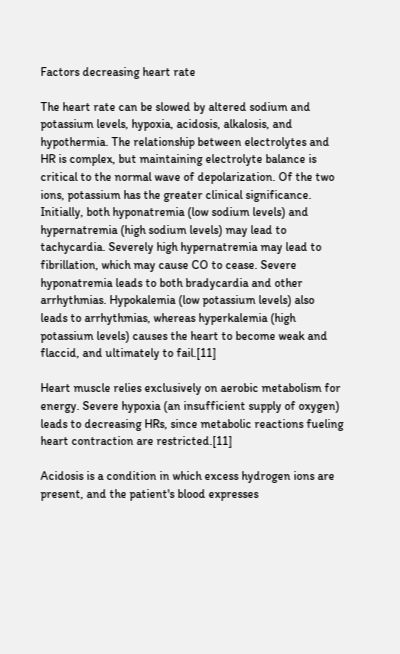Factors decreasing heart rate

The heart rate can be slowed by altered sodium and potassium levels, hypoxia, acidosis, alkalosis, and hypothermia. The relationship between electrolytes and HR is complex, but maintaining electrolyte balance is critical to the normal wave of depolarization. Of the two ions, potassium has the greater clinical significance. Initially, both hyponatremia (low sodium levels) and hypernatremia (high sodium levels) may lead to tachycardia. Severely high hypernatremia may lead to fibrillation, which may cause CO to cease. Severe hyponatremia leads to both bradycardia and other arrhythmias. Hypokalemia (low potassium levels) also leads to arrhythmias, whereas hyperkalemia (high potassium levels) causes the heart to become weak and flaccid, and ultimately to fail.[11]

Heart muscle relies exclusively on aerobic metabolism for energy. Severe hypoxia (an insufficient supply of oxygen) leads to decreasing HRs, since metabolic reactions fueling heart contraction are restricted.[11]

Acidosis is a condition in which excess hydrogen ions are present, and the patient's blood expresses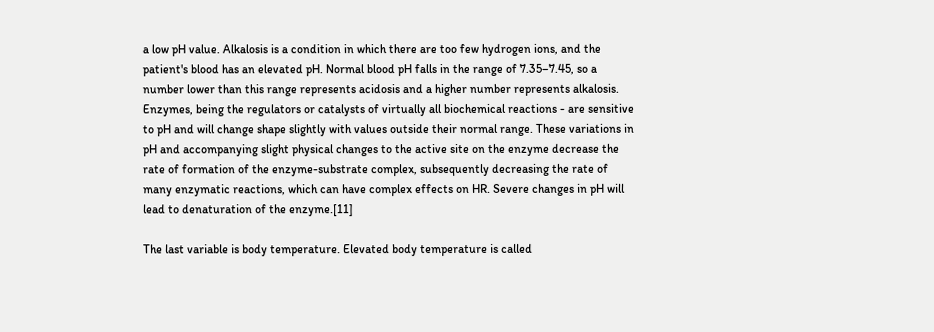a low pH value. Alkalosis is a condition in which there are too few hydrogen ions, and the patient's blood has an elevated pH. Normal blood pH falls in the range of 7.35–7.45, so a number lower than this range represents acidosis and a higher number represents alkalosis. Enzymes, being the regulators or catalysts of virtually all biochemical reactions - are sensitive to pH and will change shape slightly with values outside their normal range. These variations in pH and accompanying slight physical changes to the active site on the enzyme decrease the rate of formation of the enzyme-substrate complex, subsequently decreasing the rate of many enzymatic reactions, which can have complex effects on HR. Severe changes in pH will lead to denaturation of the enzyme.[11]

The last variable is body temperature. Elevated body temperature is called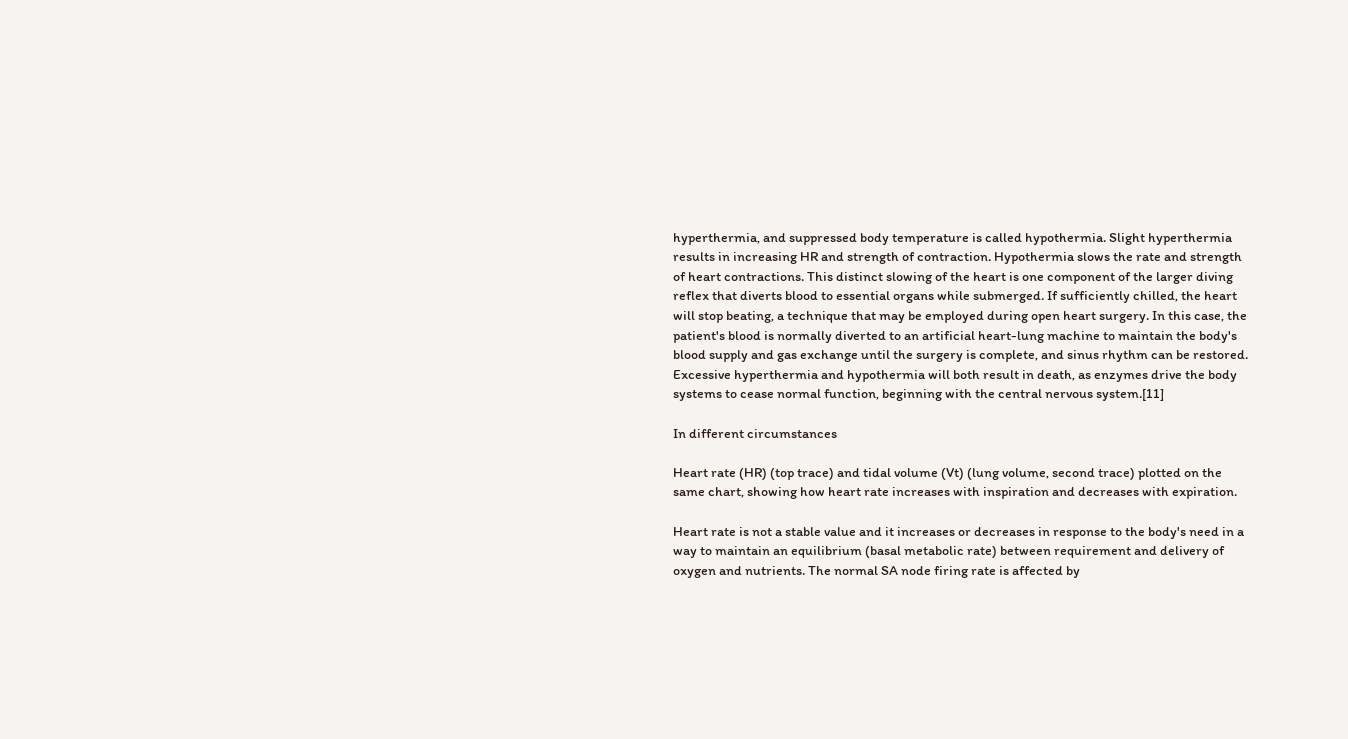hyperthermia, and suppressed body temperature is called hypothermia. Slight hyperthermia results in increasing HR and strength of contraction. Hypothermia slows the rate and strength of heart contractions. This distinct slowing of the heart is one component of the larger diving reflex that diverts blood to essential organs while submerged. If sufficiently chilled, the heart will stop beating, a technique that may be employed during open heart surgery. In this case, the patient's blood is normally diverted to an artificial heart-lung machine to maintain the body's blood supply and gas exchange until the surgery is complete, and sinus rhythm can be restored. Excessive hyperthermia and hypothermia will both result in death, as enzymes drive the body systems to cease normal function, beginning with the central nervous system.[11]

In different circumstances

Heart rate (HR) (top trace) and tidal volume (Vt) (lung volume, second trace) plotted on the same chart, showing how heart rate increases with inspiration and decreases with expiration.

Heart rate is not a stable value and it increases or decreases in response to the body's need in a way to maintain an equilibrium (basal metabolic rate) between requirement and delivery of oxygen and nutrients. The normal SA node firing rate is affected by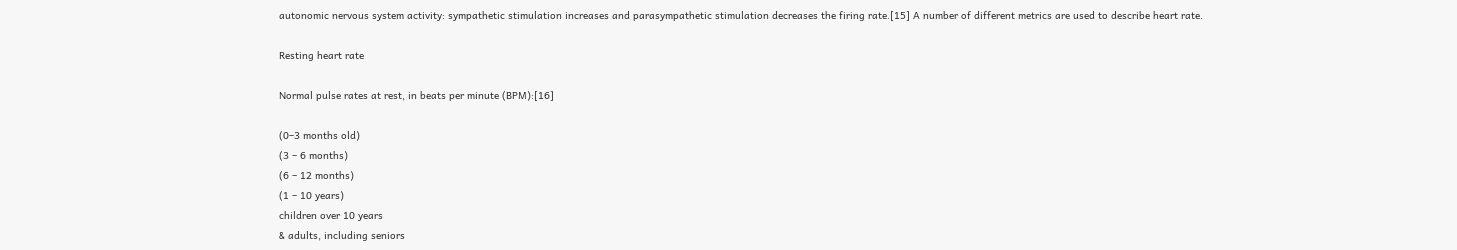autonomic nervous system activity: sympathetic stimulation increases and parasympathetic stimulation decreases the firing rate.[15] A number of different metrics are used to describe heart rate.

Resting heart rate

Normal pulse rates at rest, in beats per minute (BPM):[16]

(0–3 months old)
(3 – 6 months)
(6 – 12 months)
(1 – 10 years)
children over 10 years
& adults, including seniors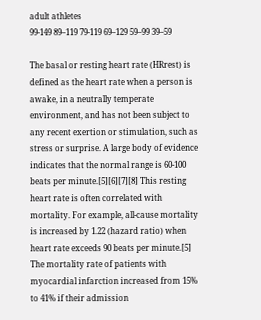adult athletes
99-149 89–119 79-119 69–129 59–99 39–59

The basal or resting heart rate (HRrest) is defined as the heart rate when a person is awake, in a neutrally temperate environment, and has not been subject to any recent exertion or stimulation, such as stress or surprise. A large body of evidence indicates that the normal range is 60-100 beats per minute.[5][6][7][8] This resting heart rate is often correlated with mortality. For example, all-cause mortality is increased by 1.22 (hazard ratio) when heart rate exceeds 90 beats per minute.[5] The mortality rate of patients with myocardial infarction increased from 15% to 41% if their admission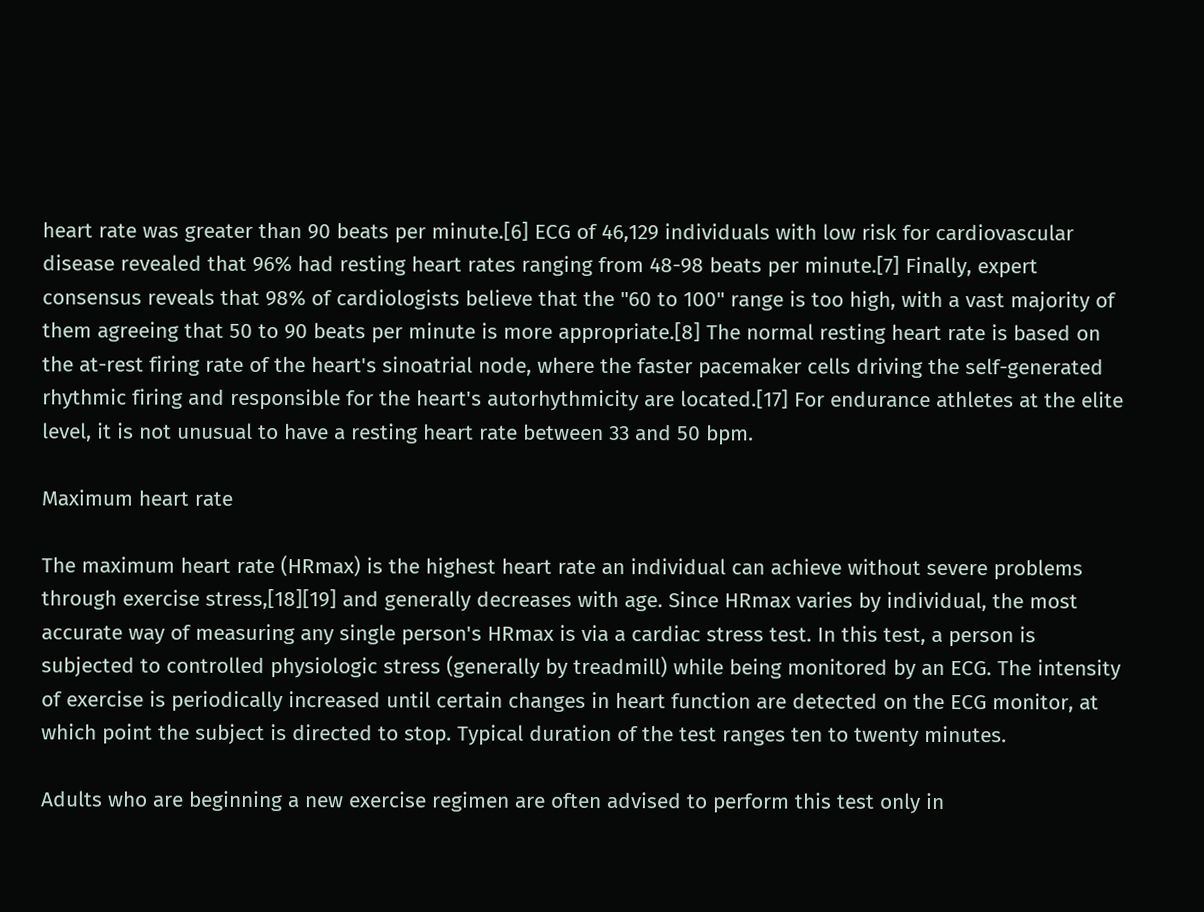heart rate was greater than 90 beats per minute.[6] ECG of 46,129 individuals with low risk for cardiovascular disease revealed that 96% had resting heart rates ranging from 48-98 beats per minute.[7] Finally, expert consensus reveals that 98% of cardiologists believe that the "60 to 100" range is too high, with a vast majority of them agreeing that 50 to 90 beats per minute is more appropriate.[8] The normal resting heart rate is based on the at-rest firing rate of the heart's sinoatrial node, where the faster pacemaker cells driving the self-generated rhythmic firing and responsible for the heart's autorhythmicity are located.[17] For endurance athletes at the elite level, it is not unusual to have a resting heart rate between 33 and 50 bpm.

Maximum heart rate

The maximum heart rate (HRmax) is the highest heart rate an individual can achieve without severe problems through exercise stress,[18][19] and generally decreases with age. Since HRmax varies by individual, the most accurate way of measuring any single person's HRmax is via a cardiac stress test. In this test, a person is subjected to controlled physiologic stress (generally by treadmill) while being monitored by an ECG. The intensity of exercise is periodically increased until certain changes in heart function are detected on the ECG monitor, at which point the subject is directed to stop. Typical duration of the test ranges ten to twenty minutes.

Adults who are beginning a new exercise regimen are often advised to perform this test only in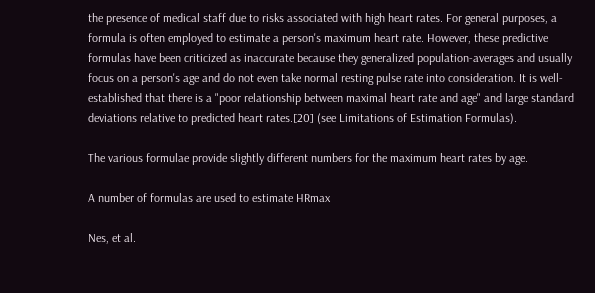the presence of medical staff due to risks associated with high heart rates. For general purposes, a formula is often employed to estimate a person's maximum heart rate. However, these predictive formulas have been criticized as inaccurate because they generalized population-averages and usually focus on a person's age and do not even take normal resting pulse rate into consideration. It is well-established that there is a "poor relationship between maximal heart rate and age" and large standard deviations relative to predicted heart rates.[20] (see Limitations of Estimation Formulas).

The various formulae provide slightly different numbers for the maximum heart rates by age.

A number of formulas are used to estimate HRmax

Nes, et al.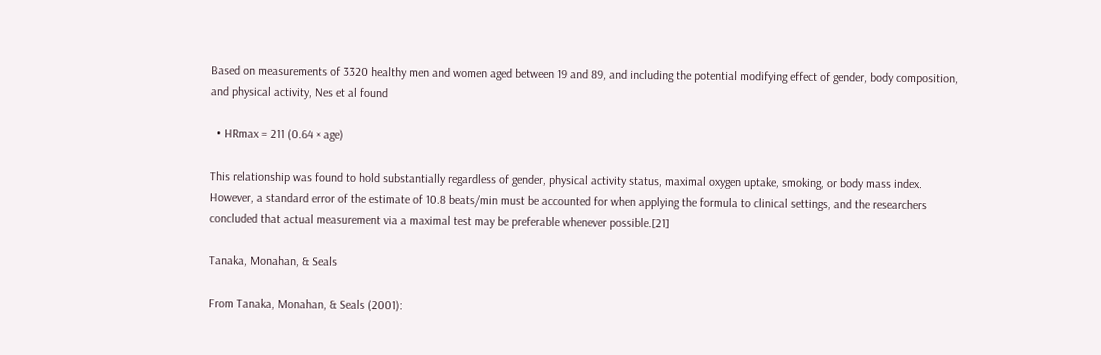Based on measurements of 3320 healthy men and women aged between 19 and 89, and including the potential modifying effect of gender, body composition, and physical activity, Nes et al found

  • HRmax = 211 (0.64 × age)

This relationship was found to hold substantially regardless of gender, physical activity status, maximal oxygen uptake, smoking, or body mass index. However, a standard error of the estimate of 10.8 beats/min must be accounted for when applying the formula to clinical settings, and the researchers concluded that actual measurement via a maximal test may be preferable whenever possible.[21]

Tanaka, Monahan, & Seals

From Tanaka, Monahan, & Seals (2001):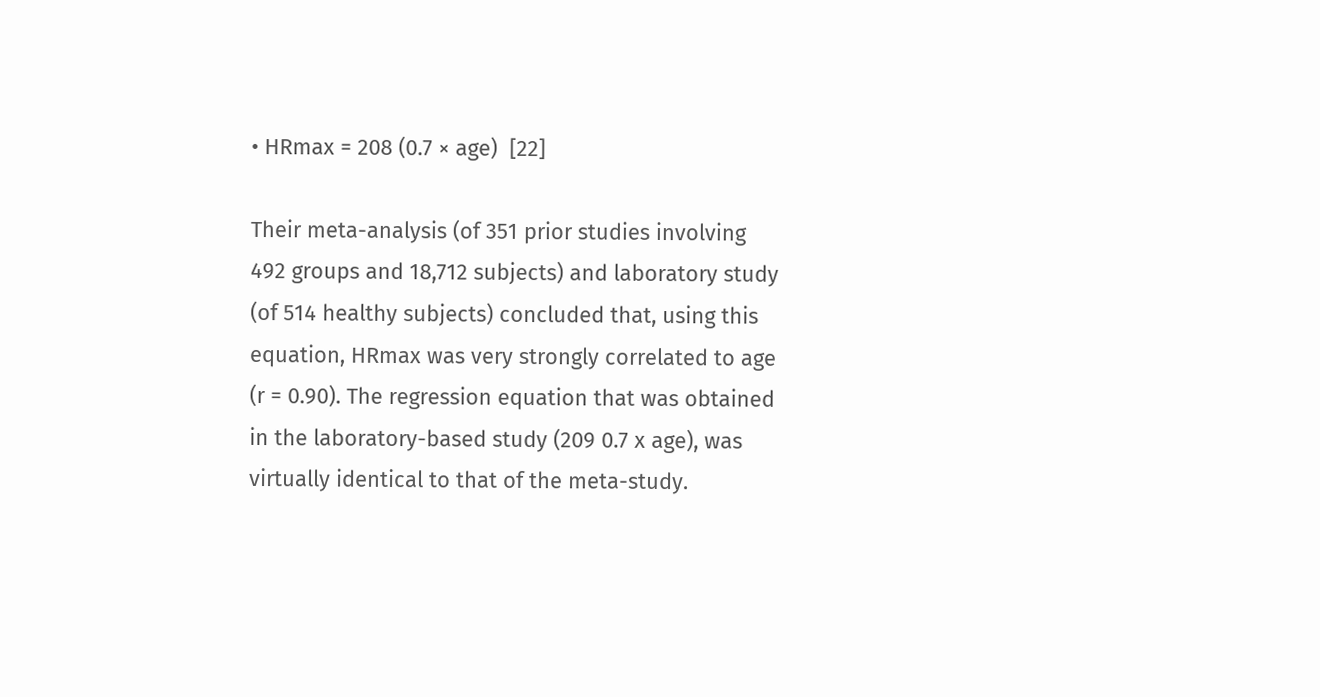• HRmax = 208 (0.7 × age)  [22]

Their meta-analysis (of 351 prior studies involving 492 groups and 18,712 subjects) and laboratory study (of 514 healthy subjects) concluded that, using this equation, HRmax was very strongly correlated to age (r = 0.90). The regression equation that was obtained in the laboratory-based study (209 0.7 x age), was virtually identical to that of the meta-study.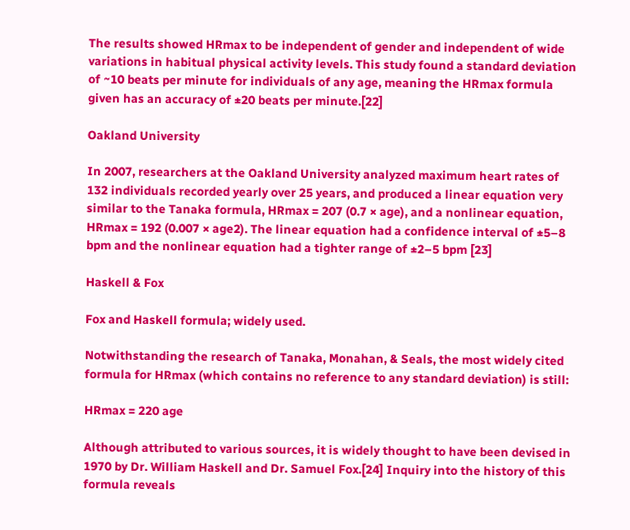The results showed HRmax to be independent of gender and independent of wide variations in habitual physical activity levels. This study found a standard deviation of ~10 beats per minute for individuals of any age, meaning the HRmax formula given has an accuracy of ±20 beats per minute.[22]

Oakland University

In 2007, researchers at the Oakland University analyzed maximum heart rates of 132 individuals recorded yearly over 25 years, and produced a linear equation very similar to the Tanaka formula, HRmax = 207 (0.7 × age), and a nonlinear equation, HRmax = 192 (0.007 × age2). The linear equation had a confidence interval of ±5–8 bpm and the nonlinear equation had a tighter range of ±2–5 bpm [23]

Haskell & Fox

Fox and Haskell formula; widely used.

Notwithstanding the research of Tanaka, Monahan, & Seals, the most widely cited formula for HRmax (which contains no reference to any standard deviation) is still:

HRmax = 220 age

Although attributed to various sources, it is widely thought to have been devised in 1970 by Dr. William Haskell and Dr. Samuel Fox.[24] Inquiry into the history of this formula reveals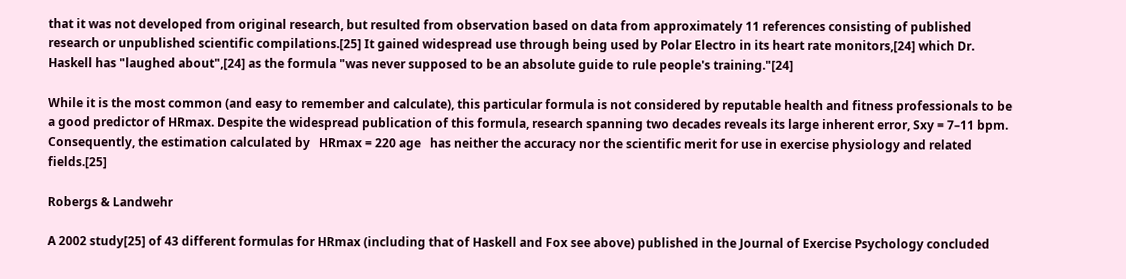that it was not developed from original research, but resulted from observation based on data from approximately 11 references consisting of published research or unpublished scientific compilations.[25] It gained widespread use through being used by Polar Electro in its heart rate monitors,[24] which Dr. Haskell has "laughed about",[24] as the formula "was never supposed to be an absolute guide to rule people's training."[24]

While it is the most common (and easy to remember and calculate), this particular formula is not considered by reputable health and fitness professionals to be a good predictor of HRmax. Despite the widespread publication of this formula, research spanning two decades reveals its large inherent error, Sxy = 7–11 bpm. Consequently, the estimation calculated by   HRmax = 220 age   has neither the accuracy nor the scientific merit for use in exercise physiology and related fields.[25]

Robergs & Landwehr

A 2002 study[25] of 43 different formulas for HRmax (including that of Haskell and Fox see above) published in the Journal of Exercise Psychology concluded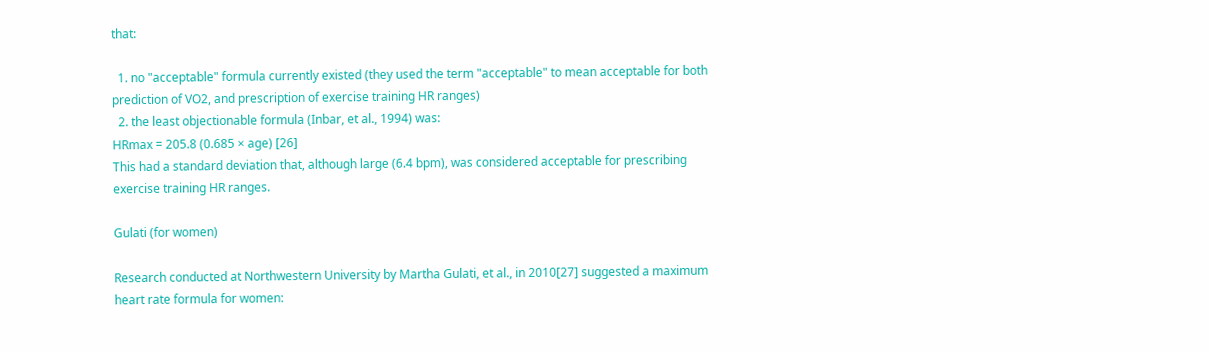that:

  1. no "acceptable" formula currently existed (they used the term "acceptable" to mean acceptable for both prediction of VO2, and prescription of exercise training HR ranges)
  2. the least objectionable formula (Inbar, et al., 1994) was:
HRmax = 205.8 (0.685 × age) [26]
This had a standard deviation that, although large (6.4 bpm), was considered acceptable for prescribing exercise training HR ranges.

Gulati (for women)

Research conducted at Northwestern University by Martha Gulati, et al., in 2010[27] suggested a maximum heart rate formula for women: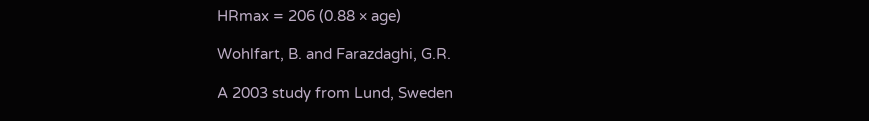HRmax = 206 (0.88 × age)

Wohlfart, B. and Farazdaghi, G.R.

A 2003 study from Lund, Sweden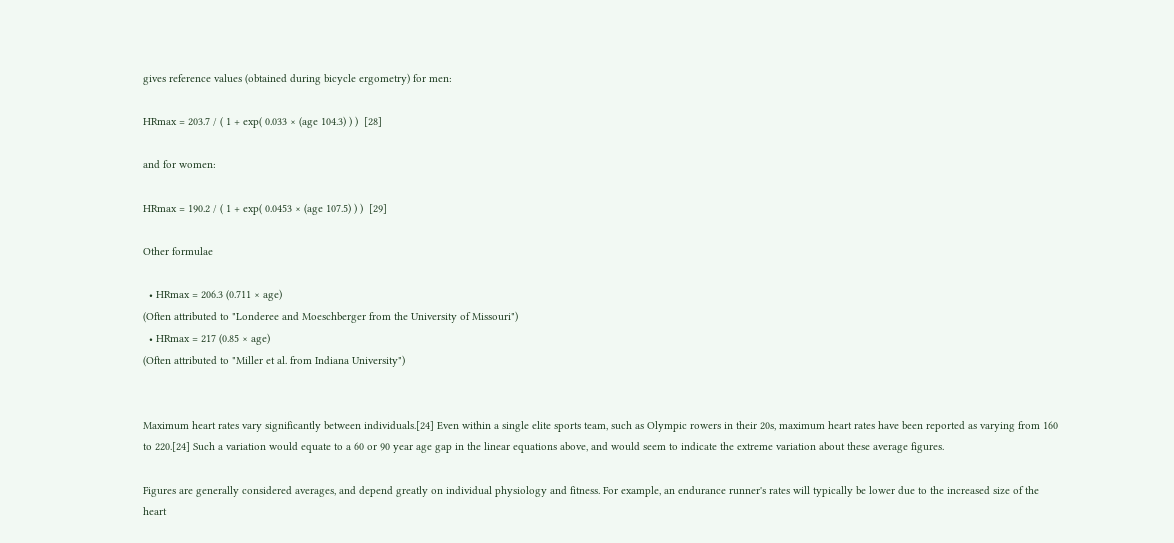gives reference values (obtained during bicycle ergometry) for men:

HRmax = 203.7 / ( 1 + exp( 0.033 × (age 104.3) ) )  [28]

and for women:

HRmax = 190.2 / ( 1 + exp( 0.0453 × (age 107.5) ) )  [29]

Other formulae

  • HRmax = 206.3 (0.711 × age)
(Often attributed to "Londeree and Moeschberger from the University of Missouri")
  • HRmax = 217 (0.85 × age)
(Often attributed to "Miller et al. from Indiana University")


Maximum heart rates vary significantly between individuals.[24] Even within a single elite sports team, such as Olympic rowers in their 20s, maximum heart rates have been reported as varying from 160 to 220.[24] Such a variation would equate to a 60 or 90 year age gap in the linear equations above, and would seem to indicate the extreme variation about these average figures.

Figures are generally considered averages, and depend greatly on individual physiology and fitness. For example, an endurance runner's rates will typically be lower due to the increased size of the heart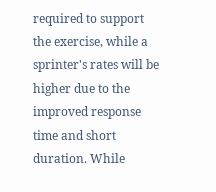required to support the exercise, while a sprinter's rates will be higher due to the improved response time and short duration. While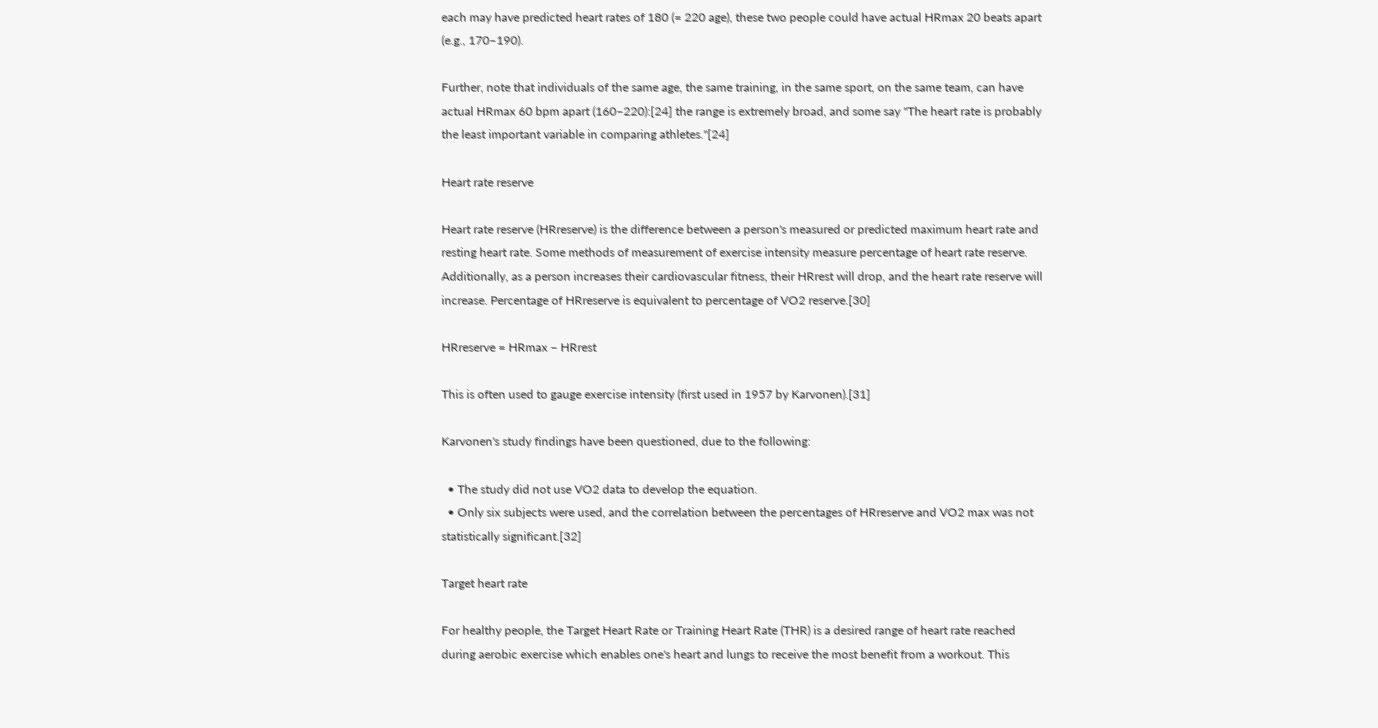each may have predicted heart rates of 180 (= 220 age), these two people could have actual HRmax 20 beats apart (e.g., 170–190).

Further, note that individuals of the same age, the same training, in the same sport, on the same team, can have actual HRmax 60 bpm apart (160–220):[24] the range is extremely broad, and some say "The heart rate is probably the least important variable in comparing athletes."[24]

Heart rate reserve

Heart rate reserve (HRreserve) is the difference between a person's measured or predicted maximum heart rate and resting heart rate. Some methods of measurement of exercise intensity measure percentage of heart rate reserve. Additionally, as a person increases their cardiovascular fitness, their HRrest will drop, and the heart rate reserve will increase. Percentage of HRreserve is equivalent to percentage of VO2 reserve.[30]

HRreserve = HRmax − HRrest

This is often used to gauge exercise intensity (first used in 1957 by Karvonen).[31]

Karvonen's study findings have been questioned, due to the following:

  • The study did not use VO2 data to develop the equation.
  • Only six subjects were used, and the correlation between the percentages of HRreserve and VO2 max was not statistically significant.[32]

Target heart rate

For healthy people, the Target Heart Rate or Training Heart Rate (THR) is a desired range of heart rate reached during aerobic exercise which enables one's heart and lungs to receive the most benefit from a workout. This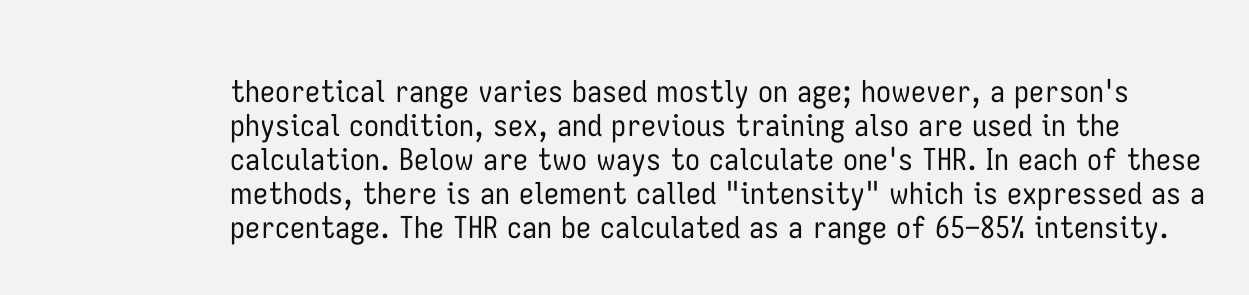theoretical range varies based mostly on age; however, a person's physical condition, sex, and previous training also are used in the calculation. Below are two ways to calculate one's THR. In each of these methods, there is an element called "intensity" which is expressed as a percentage. The THR can be calculated as a range of 65–85% intensity.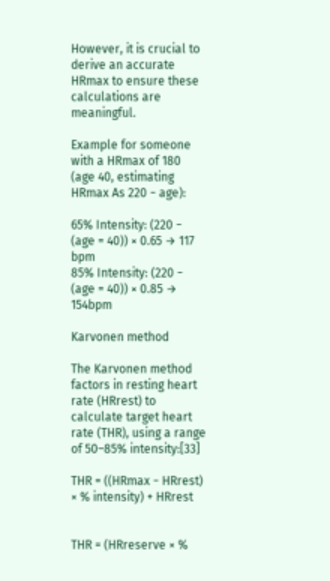However, it is crucial to derive an accurate HRmax to ensure these calculations are meaningful.

Example for someone with a HRmax of 180 (age 40, estimating HRmax As 220 − age):

65% Intensity: (220 − (age = 40)) × 0.65 → 117 bpm
85% Intensity: (220 − (age = 40)) × 0.85 → 154bpm

Karvonen method

The Karvonen method factors in resting heart rate (HRrest) to calculate target heart rate (THR), using a range of 50–85% intensity:[33]

THR = ((HRmax − HRrest) × % intensity) + HRrest


THR = (HRreserve × %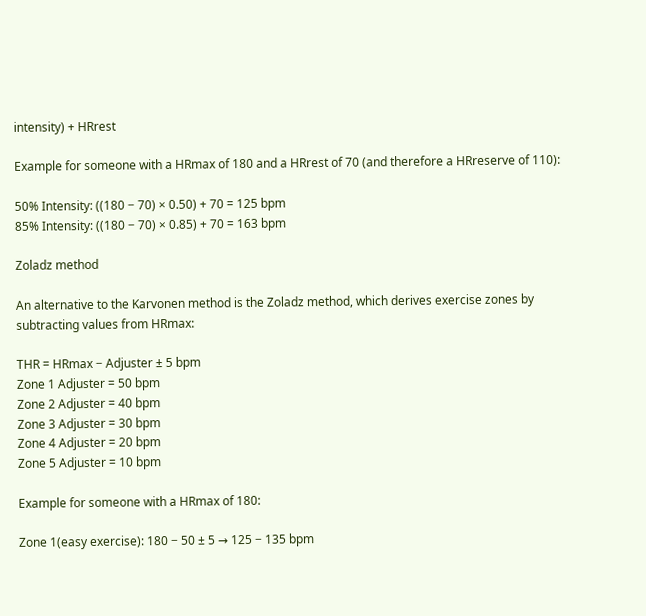intensity) + HRrest

Example for someone with a HRmax of 180 and a HRrest of 70 (and therefore a HRreserve of 110):

50% Intensity: ((180 − 70) × 0.50) + 70 = 125 bpm
85% Intensity: ((180 − 70) × 0.85) + 70 = 163 bpm

Zoladz method

An alternative to the Karvonen method is the Zoladz method, which derives exercise zones by subtracting values from HRmax:

THR = HRmax − Adjuster ± 5 bpm
Zone 1 Adjuster = 50 bpm
Zone 2 Adjuster = 40 bpm
Zone 3 Adjuster = 30 bpm
Zone 4 Adjuster = 20 bpm
Zone 5 Adjuster = 10 bpm

Example for someone with a HRmax of 180:

Zone 1(easy exercise): 180 − 50 ± 5 → 125 − 135 bpm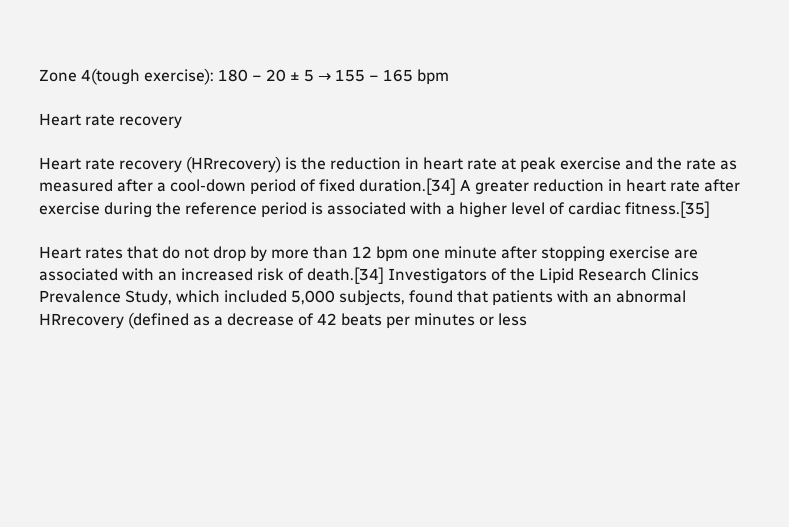Zone 4(tough exercise): 180 − 20 ± 5 → 155 − 165 bpm

Heart rate recovery

Heart rate recovery (HRrecovery) is the reduction in heart rate at peak exercise and the rate as measured after a cool-down period of fixed duration.[34] A greater reduction in heart rate after exercise during the reference period is associated with a higher level of cardiac fitness.[35]

Heart rates that do not drop by more than 12 bpm one minute after stopping exercise are associated with an increased risk of death.[34] Investigators of the Lipid Research Clinics Prevalence Study, which included 5,000 subjects, found that patients with an abnormal HRrecovery (defined as a decrease of 42 beats per minutes or less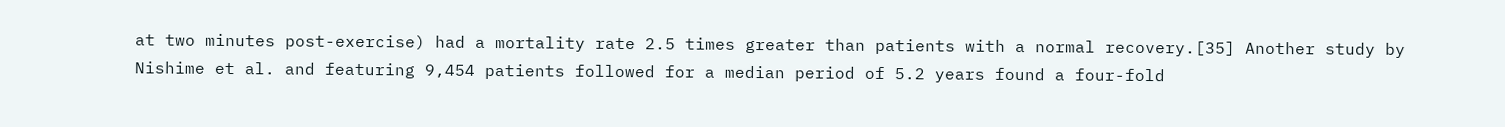at two minutes post-exercise) had a mortality rate 2.5 times greater than patients with a normal recovery.[35] Another study by Nishime et al. and featuring 9,454 patients followed for a median period of 5.2 years found a four-fold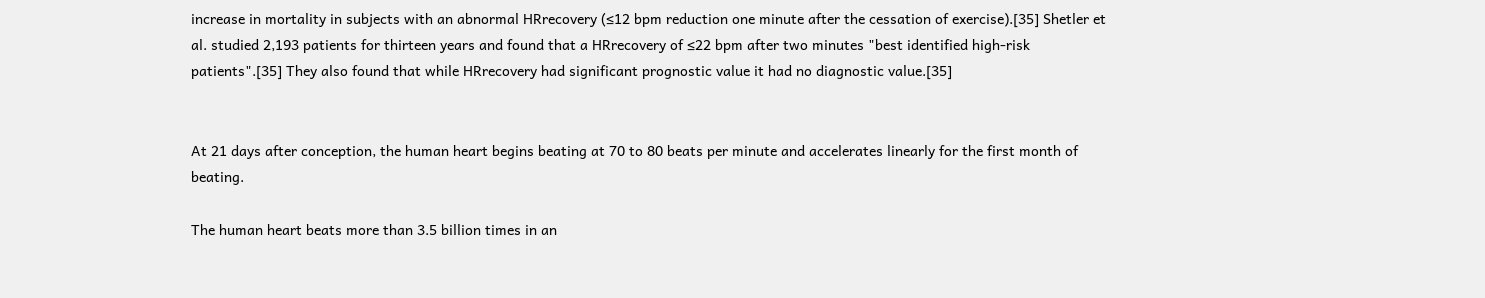increase in mortality in subjects with an abnormal HRrecovery (≤12 bpm reduction one minute after the cessation of exercise).[35] Shetler et al. studied 2,193 patients for thirteen years and found that a HRrecovery of ≤22 bpm after two minutes "best identified high-risk patients".[35] They also found that while HRrecovery had significant prognostic value it had no diagnostic value.[35]


At 21 days after conception, the human heart begins beating at 70 to 80 beats per minute and accelerates linearly for the first month of beating.

The human heart beats more than 3.5 billion times in an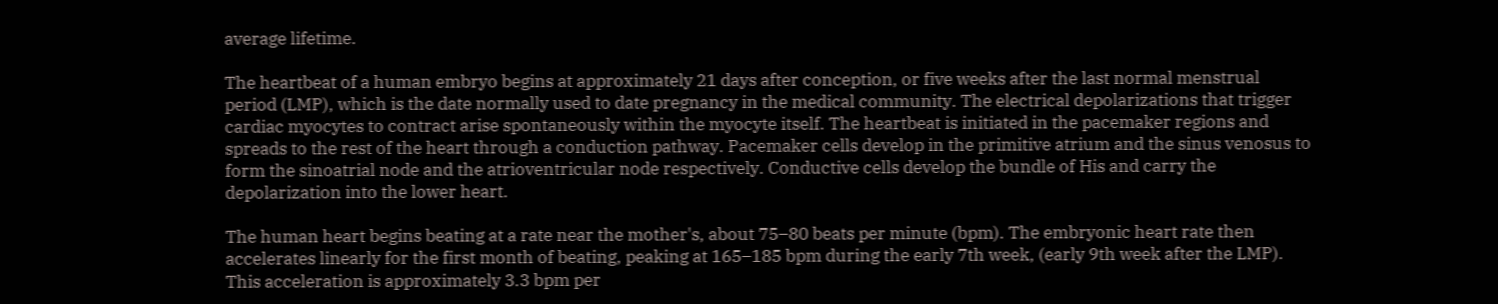average lifetime.

The heartbeat of a human embryo begins at approximately 21 days after conception, or five weeks after the last normal menstrual period (LMP), which is the date normally used to date pregnancy in the medical community. The electrical depolarizations that trigger cardiac myocytes to contract arise spontaneously within the myocyte itself. The heartbeat is initiated in the pacemaker regions and spreads to the rest of the heart through a conduction pathway. Pacemaker cells develop in the primitive atrium and the sinus venosus to form the sinoatrial node and the atrioventricular node respectively. Conductive cells develop the bundle of His and carry the depolarization into the lower heart.

The human heart begins beating at a rate near the mother's, about 75–80 beats per minute (bpm). The embryonic heart rate then accelerates linearly for the first month of beating, peaking at 165–185 bpm during the early 7th week, (early 9th week after the LMP). This acceleration is approximately 3.3 bpm per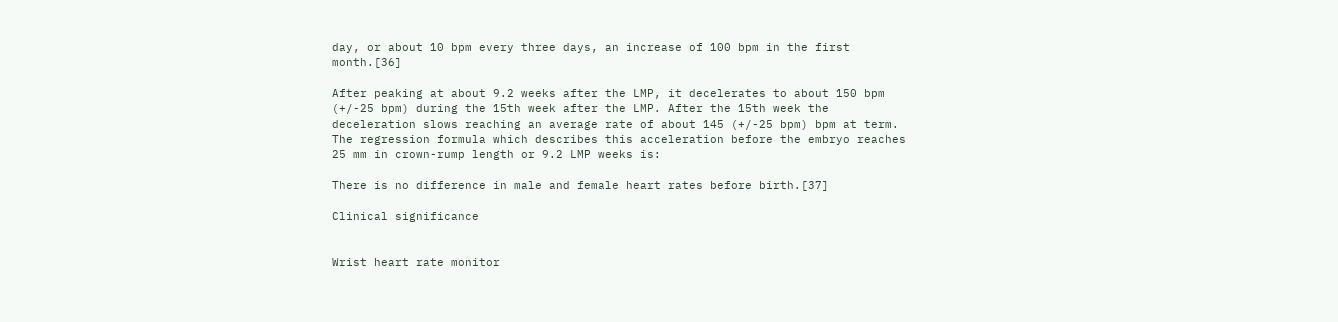day, or about 10 bpm every three days, an increase of 100 bpm in the first month.[36]

After peaking at about 9.2 weeks after the LMP, it decelerates to about 150 bpm (+/-25 bpm) during the 15th week after the LMP. After the 15th week the deceleration slows reaching an average rate of about 145 (+/-25 bpm) bpm at term. The regression formula which describes this acceleration before the embryo reaches 25 mm in crown-rump length or 9.2 LMP weeks is:

There is no difference in male and female heart rates before birth.[37]

Clinical significance


Wrist heart rate monitor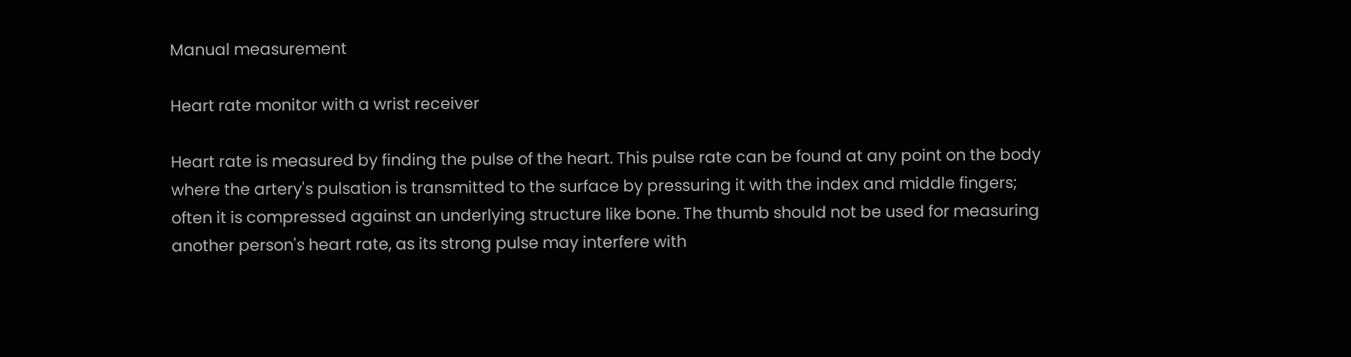Manual measurement

Heart rate monitor with a wrist receiver

Heart rate is measured by finding the pulse of the heart. This pulse rate can be found at any point on the body where the artery's pulsation is transmitted to the surface by pressuring it with the index and middle fingers; often it is compressed against an underlying structure like bone. The thumb should not be used for measuring another person's heart rate, as its strong pulse may interfere with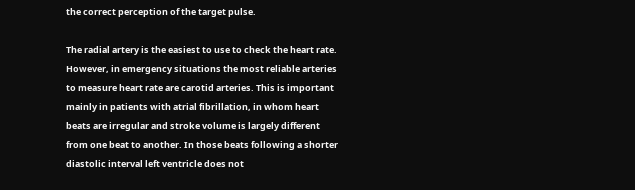the correct perception of the target pulse.

The radial artery is the easiest to use to check the heart rate. However, in emergency situations the most reliable arteries to measure heart rate are carotid arteries. This is important mainly in patients with atrial fibrillation, in whom heart beats are irregular and stroke volume is largely different from one beat to another. In those beats following a shorter diastolic interval left ventricle does not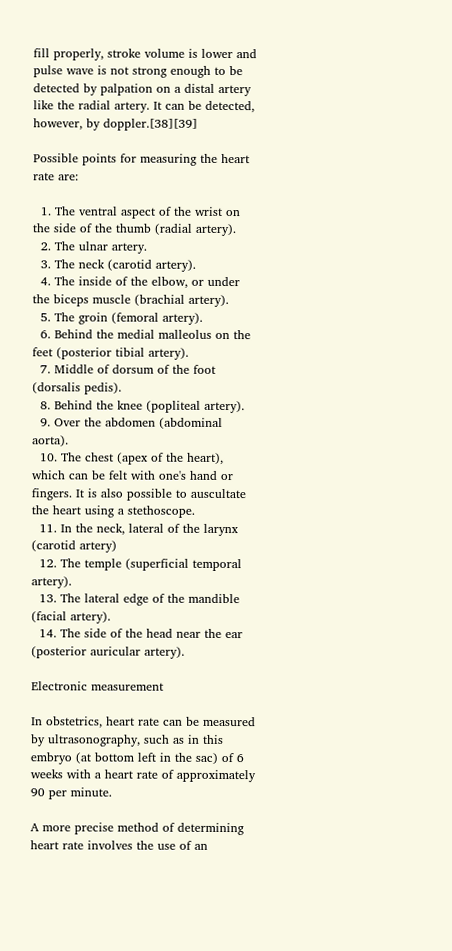fill properly, stroke volume is lower and pulse wave is not strong enough to be detected by palpation on a distal artery like the radial artery. It can be detected, however, by doppler.[38][39]

Possible points for measuring the heart rate are:

  1. The ventral aspect of the wrist on the side of the thumb (radial artery).
  2. The ulnar artery.
  3. The neck (carotid artery).
  4. The inside of the elbow, or under the biceps muscle (brachial artery).
  5. The groin (femoral artery).
  6. Behind the medial malleolus on the feet (posterior tibial artery).
  7. Middle of dorsum of the foot (dorsalis pedis).
  8. Behind the knee (popliteal artery).
  9. Over the abdomen (abdominal aorta).
  10. The chest (apex of the heart), which can be felt with one's hand or fingers. It is also possible to auscultate the heart using a stethoscope.
  11. In the neck, lateral of the larynx (carotid artery)
  12. The temple (superficial temporal artery).
  13. The lateral edge of the mandible (facial artery).
  14. The side of the head near the ear (posterior auricular artery).

Electronic measurement

In obstetrics, heart rate can be measured by ultrasonography, such as in this embryo (at bottom left in the sac) of 6 weeks with a heart rate of approximately 90 per minute.

A more precise method of determining heart rate involves the use of an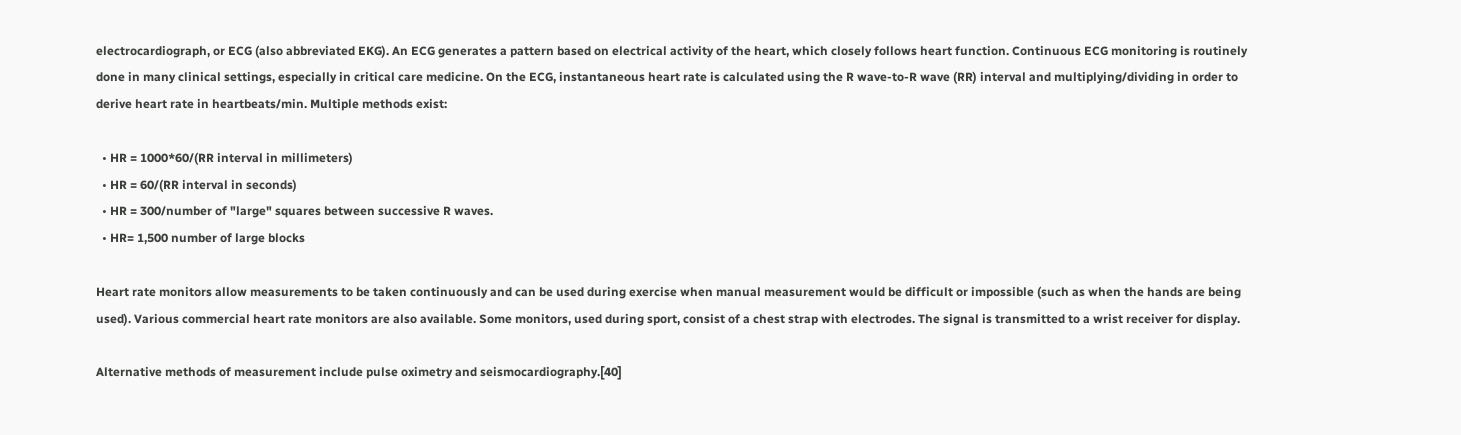electrocardiograph, or ECG (also abbreviated EKG). An ECG generates a pattern based on electrical activity of the heart, which closely follows heart function. Continuous ECG monitoring is routinely done in many clinical settings, especially in critical care medicine. On the ECG, instantaneous heart rate is calculated using the R wave-to-R wave (RR) interval and multiplying/dividing in order to derive heart rate in heartbeats/min. Multiple methods exist:

  • HR = 1000*60/(RR interval in millimeters)
  • HR = 60/(RR interval in seconds)
  • HR = 300/number of "large" squares between successive R waves.
  • HR= 1,500 number of large blocks

Heart rate monitors allow measurements to be taken continuously and can be used during exercise when manual measurement would be difficult or impossible (such as when the hands are being used). Various commercial heart rate monitors are also available. Some monitors, used during sport, consist of a chest strap with electrodes. The signal is transmitted to a wrist receiver for display.

Alternative methods of measurement include pulse oximetry and seismocardiography.[40]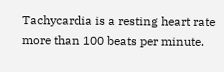Tachycardia is a resting heart rate more than 100 beats per minute.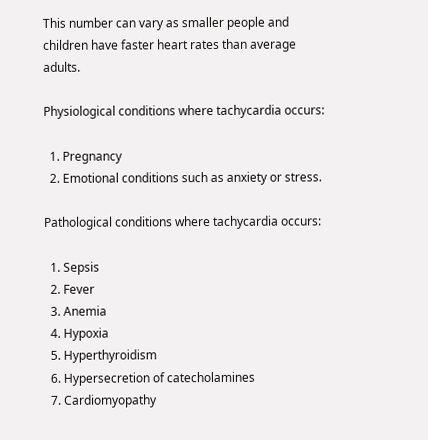This number can vary as smaller people and children have faster heart rates than average adults.

Physiological conditions where tachycardia occurs:

  1. Pregnancy
  2. Emotional conditions such as anxiety or stress.

Pathological conditions where tachycardia occurs:

  1. Sepsis
  2. Fever
  3. Anemia
  4. Hypoxia
  5. Hyperthyroidism
  6. Hypersecretion of catecholamines
  7. Cardiomyopathy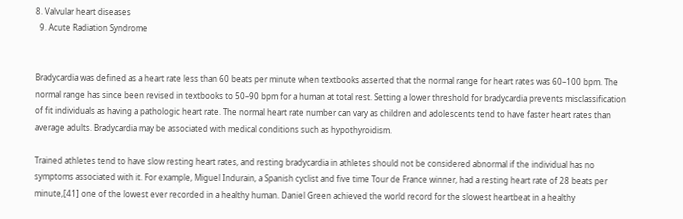8. Valvular heart diseases
  9. Acute Radiation Syndrome


Bradycardia was defined as a heart rate less than 60 beats per minute when textbooks asserted that the normal range for heart rates was 60–100 bpm. The normal range has since been revised in textbooks to 50–90 bpm for a human at total rest. Setting a lower threshold for bradycardia prevents misclassification of fit individuals as having a pathologic heart rate. The normal heart rate number can vary as children and adolescents tend to have faster heart rates than average adults. Bradycardia may be associated with medical conditions such as hypothyroidism.

Trained athletes tend to have slow resting heart rates, and resting bradycardia in athletes should not be considered abnormal if the individual has no symptoms associated with it. For example, Miguel Indurain, a Spanish cyclist and five time Tour de France winner, had a resting heart rate of 28 beats per minute,[41] one of the lowest ever recorded in a healthy human. Daniel Green achieved the world record for the slowest heartbeat in a healthy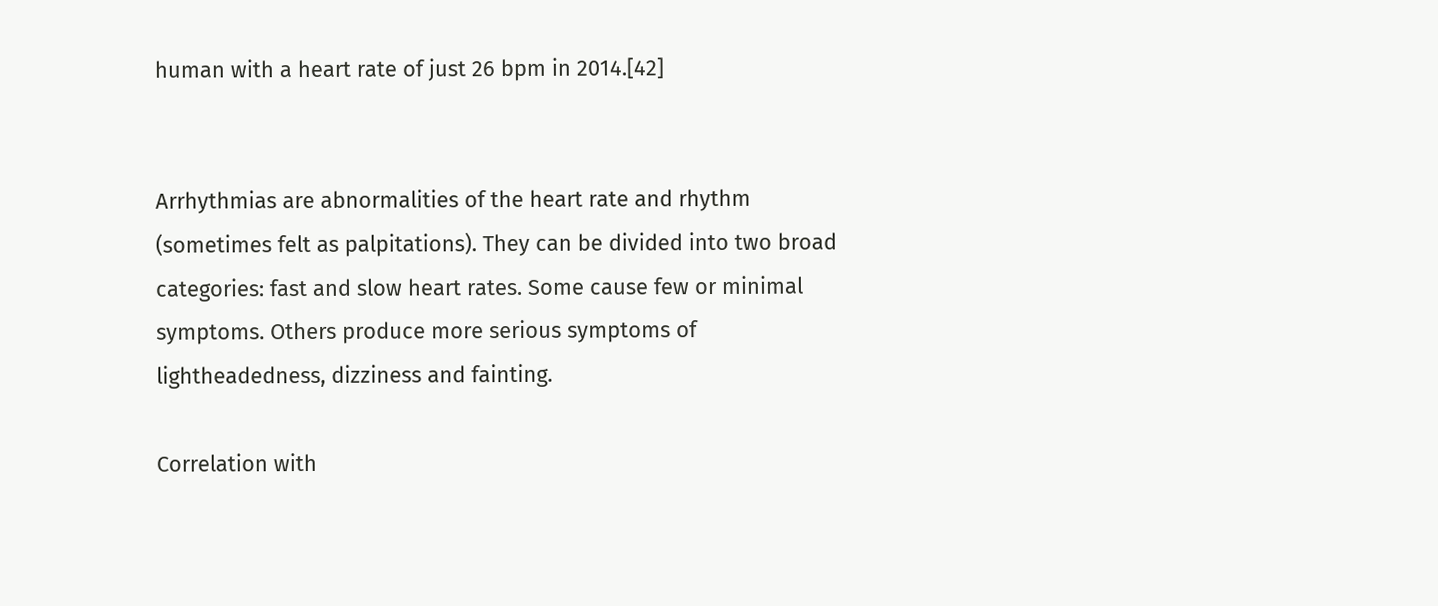human with a heart rate of just 26 bpm in 2014.[42]


Arrhythmias are abnormalities of the heart rate and rhythm (sometimes felt as palpitations). They can be divided into two broad categories: fast and slow heart rates. Some cause few or minimal symptoms. Others produce more serious symptoms of lightheadedness, dizziness and fainting.

Correlation with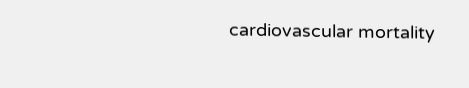cardiovascular mortality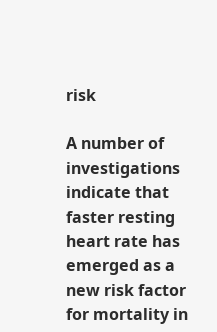risk

A number of investigations indicate that faster resting heart rate has emerged as a new risk factor for mortality in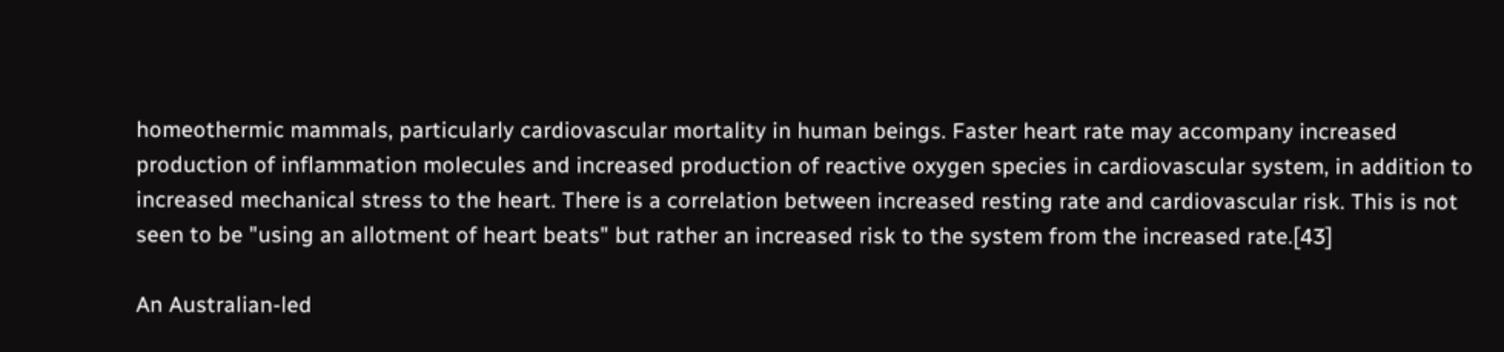homeothermic mammals, particularly cardiovascular mortality in human beings. Faster heart rate may accompany increased production of inflammation molecules and increased production of reactive oxygen species in cardiovascular system, in addition to increased mechanical stress to the heart. There is a correlation between increased resting rate and cardiovascular risk. This is not seen to be "using an allotment of heart beats" but rather an increased risk to the system from the increased rate.[43]

An Australian-led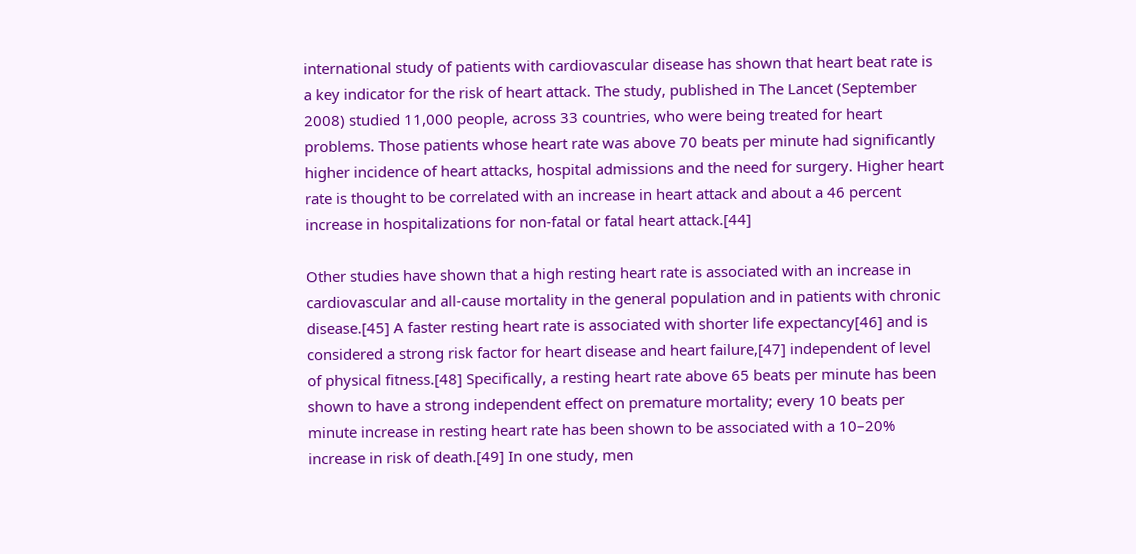international study of patients with cardiovascular disease has shown that heart beat rate is a key indicator for the risk of heart attack. The study, published in The Lancet (September 2008) studied 11,000 people, across 33 countries, who were being treated for heart problems. Those patients whose heart rate was above 70 beats per minute had significantly higher incidence of heart attacks, hospital admissions and the need for surgery. Higher heart rate is thought to be correlated with an increase in heart attack and about a 46 percent increase in hospitalizations for non-fatal or fatal heart attack.[44]

Other studies have shown that a high resting heart rate is associated with an increase in cardiovascular and all-cause mortality in the general population and in patients with chronic disease.[45] A faster resting heart rate is associated with shorter life expectancy[46] and is considered a strong risk factor for heart disease and heart failure,[47] independent of level of physical fitness.[48] Specifically, a resting heart rate above 65 beats per minute has been shown to have a strong independent effect on premature mortality; every 10 beats per minute increase in resting heart rate has been shown to be associated with a 10–20% increase in risk of death.[49] In one study, men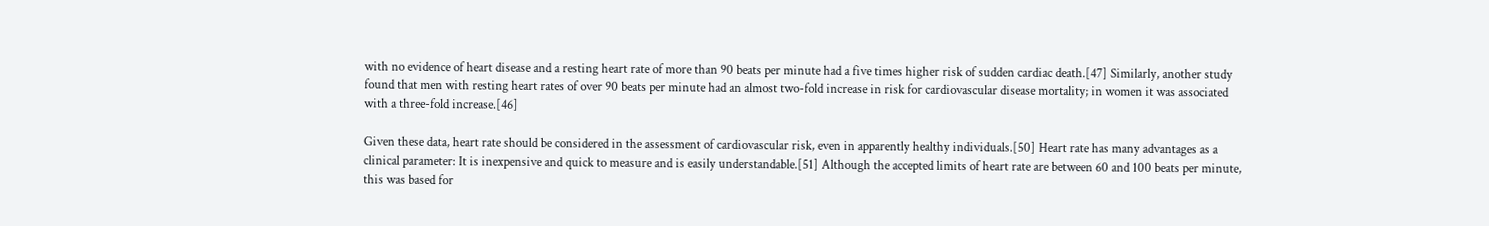with no evidence of heart disease and a resting heart rate of more than 90 beats per minute had a five times higher risk of sudden cardiac death.[47] Similarly, another study found that men with resting heart rates of over 90 beats per minute had an almost two-fold increase in risk for cardiovascular disease mortality; in women it was associated with a three-fold increase.[46]

Given these data, heart rate should be considered in the assessment of cardiovascular risk, even in apparently healthy individuals.[50] Heart rate has many advantages as a clinical parameter: It is inexpensive and quick to measure and is easily understandable.[51] Although the accepted limits of heart rate are between 60 and 100 beats per minute, this was based for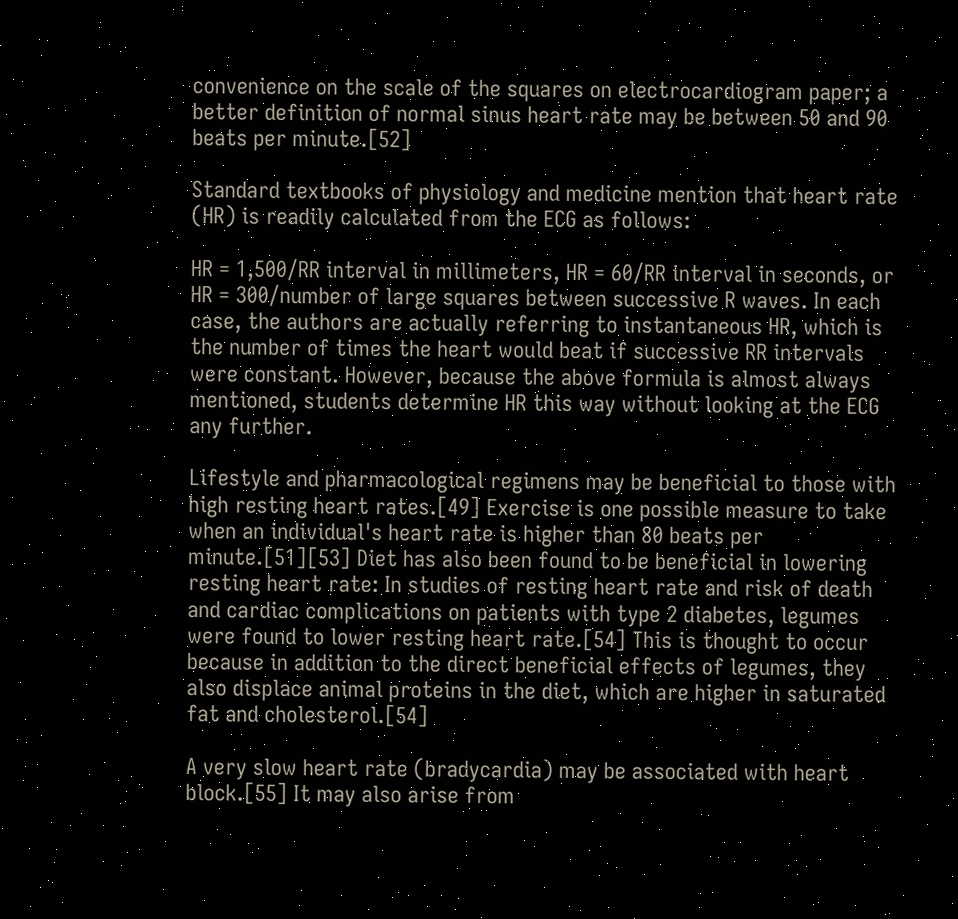convenience on the scale of the squares on electrocardiogram paper; a better definition of normal sinus heart rate may be between 50 and 90 beats per minute.[52]

Standard textbooks of physiology and medicine mention that heart rate (HR) is readily calculated from the ECG as follows:

HR = 1,500/RR interval in millimeters, HR = 60/RR interval in seconds, or HR = 300/number of large squares between successive R waves. In each case, the authors are actually referring to instantaneous HR, which is the number of times the heart would beat if successive RR intervals were constant. However, because the above formula is almost always mentioned, students determine HR this way without looking at the ECG any further.

Lifestyle and pharmacological regimens may be beneficial to those with high resting heart rates.[49] Exercise is one possible measure to take when an individual's heart rate is higher than 80 beats per minute.[51][53] Diet has also been found to be beneficial in lowering resting heart rate: In studies of resting heart rate and risk of death and cardiac complications on patients with type 2 diabetes, legumes were found to lower resting heart rate.[54] This is thought to occur because in addition to the direct beneficial effects of legumes, they also displace animal proteins in the diet, which are higher in saturated fat and cholesterol.[54]

A very slow heart rate (bradycardia) may be associated with heart block.[55] It may also arise from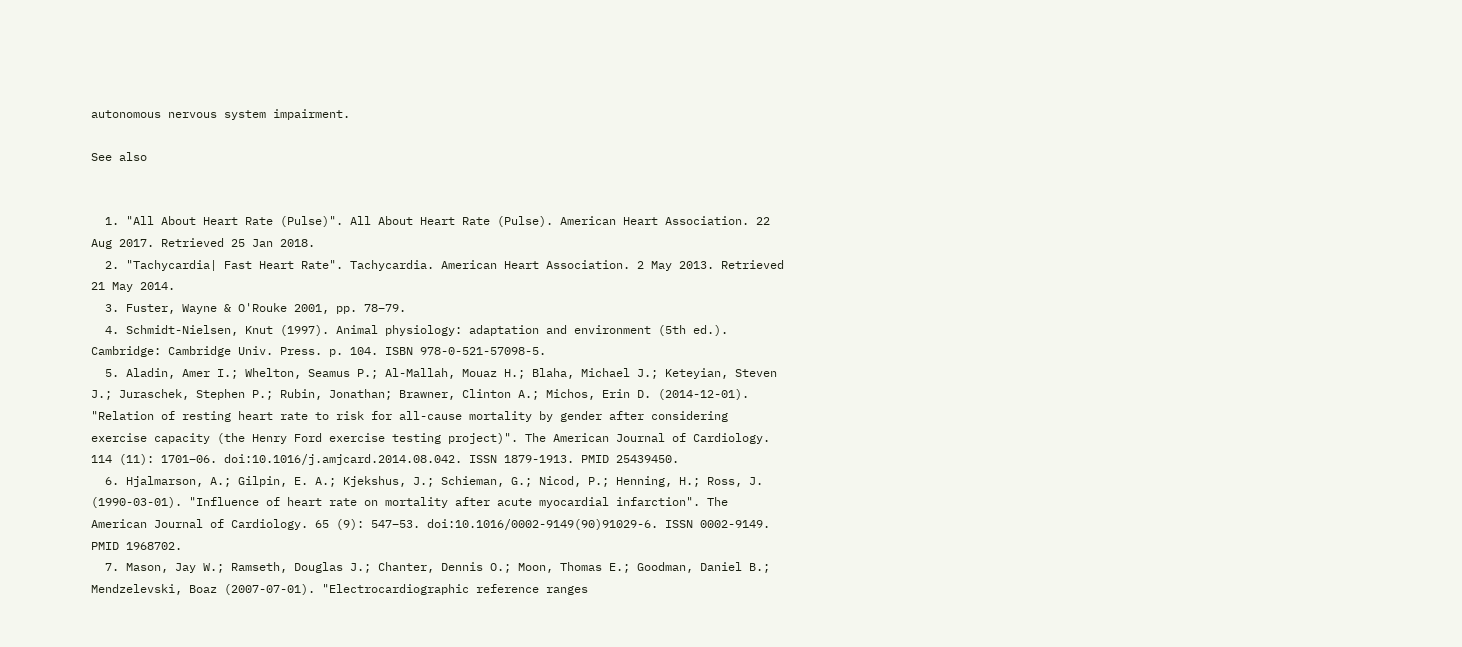autonomous nervous system impairment.

See also


  1. "All About Heart Rate (Pulse)". All About Heart Rate (Pulse). American Heart Association. 22 Aug 2017. Retrieved 25 Jan 2018.
  2. "Tachycardia| Fast Heart Rate". Tachycardia. American Heart Association. 2 May 2013. Retrieved 21 May 2014.
  3. Fuster, Wayne & O'Rouke 2001, pp. 78–79.
  4. Schmidt-Nielsen, Knut (1997). Animal physiology: adaptation and environment (5th ed.). Cambridge: Cambridge Univ. Press. p. 104. ISBN 978-0-521-57098-5.
  5. Aladin, Amer I.; Whelton, Seamus P.; Al-Mallah, Mouaz H.; Blaha, Michael J.; Keteyian, Steven J.; Juraschek, Stephen P.; Rubin, Jonathan; Brawner, Clinton A.; Michos, Erin D. (2014-12-01). "Relation of resting heart rate to risk for all-cause mortality by gender after considering exercise capacity (the Henry Ford exercise testing project)". The American Journal of Cardiology. 114 (11): 1701–06. doi:10.1016/j.amjcard.2014.08.042. ISSN 1879-1913. PMID 25439450.
  6. Hjalmarson, A.; Gilpin, E. A.; Kjekshus, J.; Schieman, G.; Nicod, P.; Henning, H.; Ross, J. (1990-03-01). "Influence of heart rate on mortality after acute myocardial infarction". The American Journal of Cardiology. 65 (9): 547–53. doi:10.1016/0002-9149(90)91029-6. ISSN 0002-9149. PMID 1968702.
  7. Mason, Jay W.; Ramseth, Douglas J.; Chanter, Dennis O.; Moon, Thomas E.; Goodman, Daniel B.; Mendzelevski, Boaz (2007-07-01). "Electrocardiographic reference ranges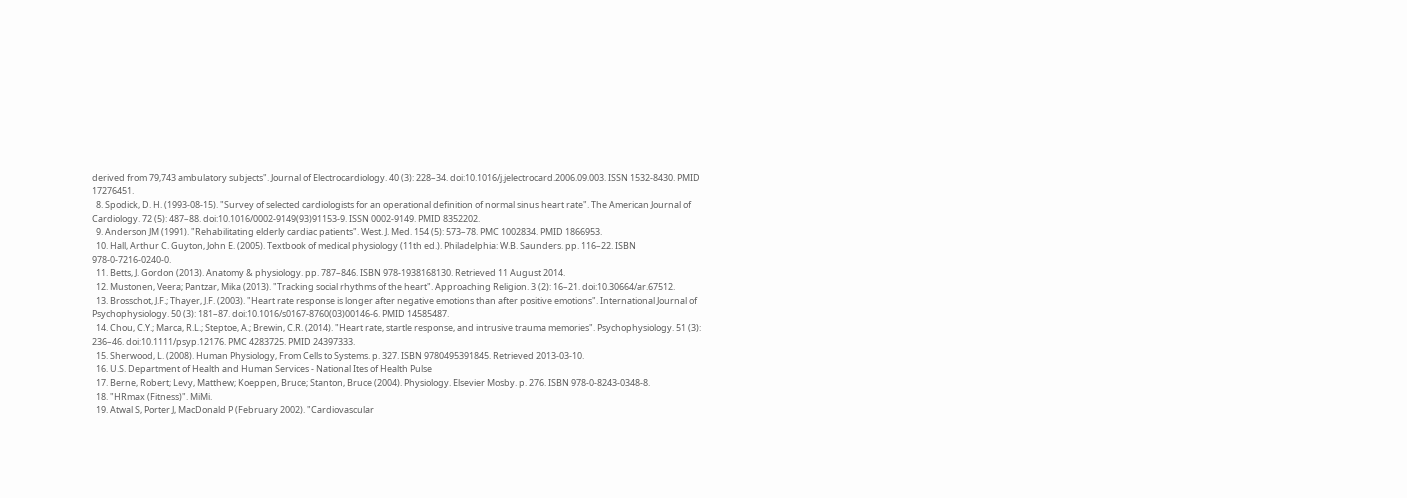derived from 79,743 ambulatory subjects". Journal of Electrocardiology. 40 (3): 228–34. doi:10.1016/j.jelectrocard.2006.09.003. ISSN 1532-8430. PMID 17276451.
  8. Spodick, D. H. (1993-08-15). "Survey of selected cardiologists for an operational definition of normal sinus heart rate". The American Journal of Cardiology. 72 (5): 487–88. doi:10.1016/0002-9149(93)91153-9. ISSN 0002-9149. PMID 8352202.
  9. Anderson JM (1991). "Rehabilitating elderly cardiac patients". West. J. Med. 154 (5): 573–78. PMC 1002834. PMID 1866953.
  10. Hall, Arthur C. Guyton, John E. (2005). Textbook of medical physiology (11th ed.). Philadelphia: W.B. Saunders. pp. 116–22. ISBN 978-0-7216-0240-0.
  11. Betts, J. Gordon (2013). Anatomy & physiology. pp. 787–846. ISBN 978-1938168130. Retrieved 11 August 2014.
  12. Mustonen, Veera; Pantzar, Mika (2013). "Tracking social rhythms of the heart". Approaching Religion. 3 (2): 16–21. doi:10.30664/ar.67512.
  13. Brosschot, J.F.; Thayer, J.F. (2003). "Heart rate response is longer after negative emotions than after positive emotions". International Journal of Psychophysiology. 50 (3): 181–87. doi:10.1016/s0167-8760(03)00146-6. PMID 14585487.
  14. Chou, C.Y.; Marca, R.L.; Steptoe, A.; Brewin, C.R. (2014). "Heart rate, startle response, and intrusive trauma memories". Psychophysiology. 51 (3): 236–46. doi:10.1111/psyp.12176. PMC 4283725. PMID 24397333.
  15. Sherwood, L. (2008). Human Physiology, From Cells to Systems. p. 327. ISBN 9780495391845. Retrieved 2013-03-10.
  16. U.S. Department of Health and Human Services - National Ites of Health Pulse
  17. Berne, Robert; Levy, Matthew; Koeppen, Bruce; Stanton, Bruce (2004). Physiology. Elsevier Mosby. p. 276. ISBN 978-0-8243-0348-8.
  18. "HRmax (Fitness)". MiMi.
  19. Atwal S, Porter J, MacDonald P (February 2002). "Cardiovascular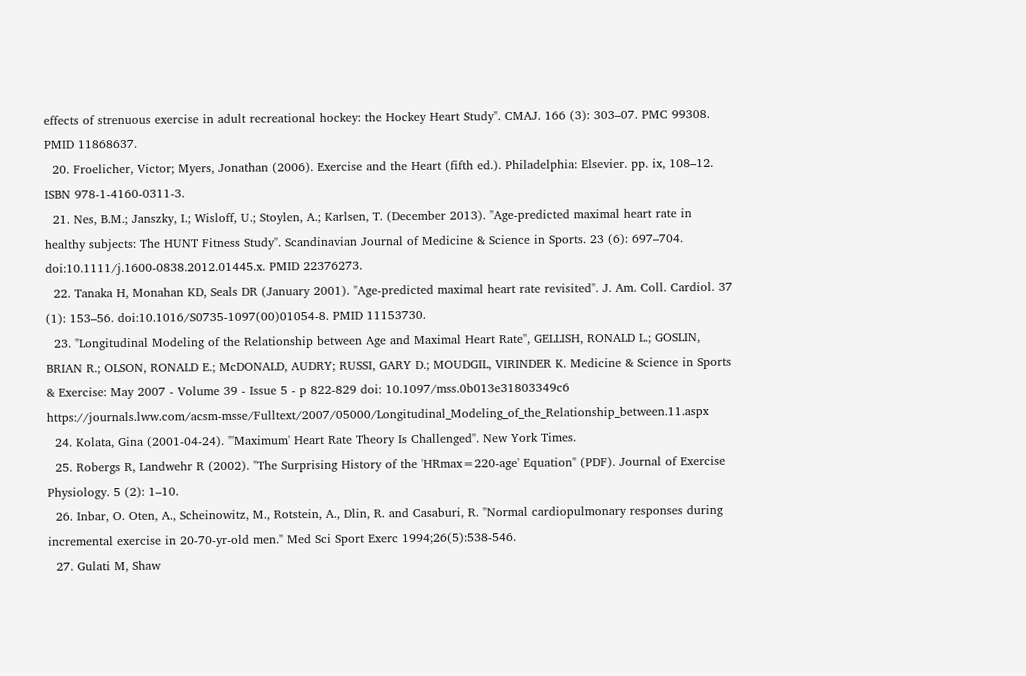effects of strenuous exercise in adult recreational hockey: the Hockey Heart Study". CMAJ. 166 (3): 303–07. PMC 99308. PMID 11868637.
  20. Froelicher, Victor; Myers, Jonathan (2006). Exercise and the Heart (fifth ed.). Philadelphia: Elsevier. pp. ix, 108–12. ISBN 978-1-4160-0311-3.
  21. Nes, B.M.; Janszky, I.; Wisloff, U.; Stoylen, A.; Karlsen, T. (December 2013). "Age‐predicted maximal heart rate in healthy subjects: The HUNT Fitness Study". Scandinavian Journal of Medicine & Science in Sports. 23 (6): 697–704. doi:10.1111/j.1600-0838.2012.01445.x. PMID 22376273.
  22. Tanaka H, Monahan KD, Seals DR (January 2001). "Age-predicted maximal heart rate revisited". J. Am. Coll. Cardiol. 37 (1): 153–56. doi:10.1016/S0735-1097(00)01054-8. PMID 11153730.
  23. "Longitudinal Modeling of the Relationship between Age and Maximal Heart Rate", GELLISH, RONALD L.; GOSLIN, BRIAN R.; OLSON, RONALD E.; McDONALD, AUDRY; RUSSI, GARY D.; MOUDGIL, VIRINDER K. Medicine & Science in Sports & Exercise: May 2007 - Volume 39 - Issue 5 - p 822-829 doi: 10.1097/mss.0b013e31803349c6 https://journals.lww.com/acsm-msse/Fulltext/2007/05000/Longitudinal_Modeling_of_the_Relationship_between.11.aspx
  24. Kolata, Gina (2001-04-24). "'Maximum' Heart Rate Theory Is Challenged". New York Times.
  25. Robergs R, Landwehr R (2002). "The Surprising History of the 'HRmax=220-age' Equation" (PDF). Journal of Exercise Physiology. 5 (2): 1–10.
  26. Inbar, O. Oten, A., Scheinowitz, M., Rotstein, A., Dlin, R. and Casaburi, R. "Normal cardiopulmonary responses during incremental exercise in 20-70-yr-old men." Med Sci Sport Exerc 1994;26(5):538-546.
  27. Gulati M, Shaw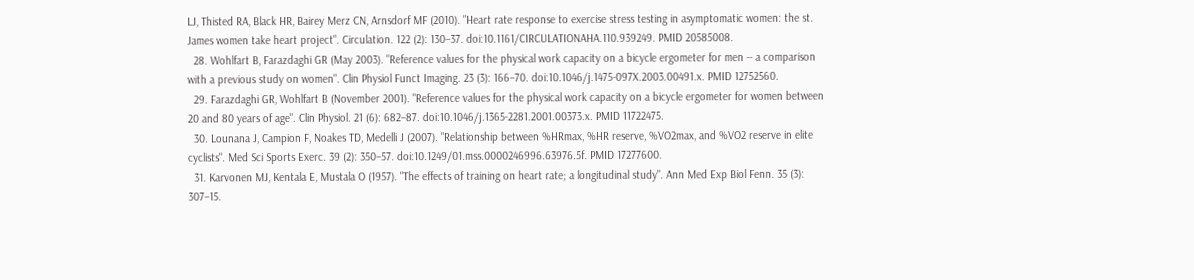LJ, Thisted RA, Black HR, Bairey Merz CN, Arnsdorf MF (2010). "Heart rate response to exercise stress testing in asymptomatic women: the st. James women take heart project". Circulation. 122 (2): 130–37. doi:10.1161/CIRCULATIONAHA.110.939249. PMID 20585008.
  28. Wohlfart B, Farazdaghi GR (May 2003). "Reference values for the physical work capacity on a bicycle ergometer for men -- a comparison with a previous study on women". Clin Physiol Funct Imaging. 23 (3): 166–70. doi:10.1046/j.1475-097X.2003.00491.x. PMID 12752560.
  29. Farazdaghi GR, Wohlfart B (November 2001). "Reference values for the physical work capacity on a bicycle ergometer for women between 20 and 80 years of age". Clin Physiol. 21 (6): 682–87. doi:10.1046/j.1365-2281.2001.00373.x. PMID 11722475.
  30. Lounana J, Campion F, Noakes TD, Medelli J (2007). "Relationship between %HRmax, %HR reserve, %VO2max, and %VO2 reserve in elite cyclists". Med Sci Sports Exerc. 39 (2): 350–57. doi:10.1249/01.mss.0000246996.63976.5f. PMID 17277600.
  31. Karvonen MJ, Kentala E, Mustala O (1957). "The effects of training on heart rate; a longitudinal study". Ann Med Exp Biol Fenn. 35 (3): 307–15.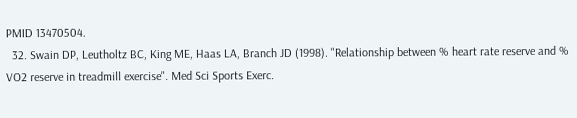PMID 13470504.
  32. Swain DP, Leutholtz BC, King ME, Haas LA, Branch JD (1998). "Relationship between % heart rate reserve and % VO2 reserve in treadmill exercise". Med Sci Sports Exerc.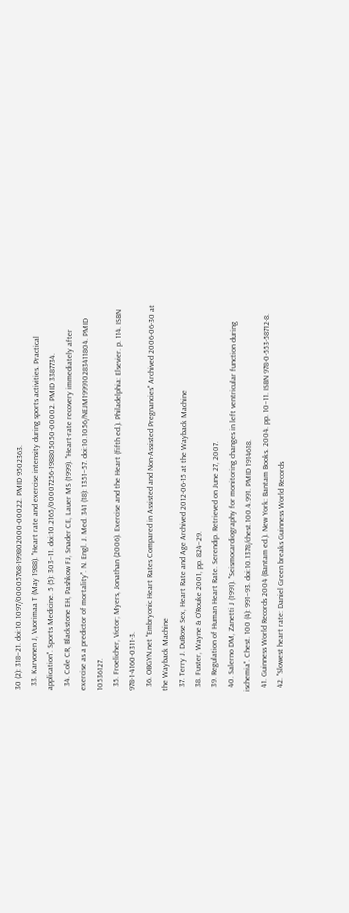30 (2): 318–21. doi:10.1097/00005768-199802000-00022. PMID 9502363.
  33. Karvonen J, Vuorimaa T (May 1988). "Heart rate and exercise intensity during sports activities. Practical application". Sports Medicine. 5 (5): 303–11. doi:10.2165/00007256-198805050-00002. PMID 3387734.
  34. Cole CR, Blackstone EH, Pashkow FJ, Snader CE, Lauer MS (1999). "Heart-rate recovery immediately after exercise as a predictor of mortality". N. Engl. J. Med. 341 (18): 1351–57. doi:10.1056/NEJM199910283411804. PMID 10536127.
  35. Froelicher, Victor; Myers, Jonathan (2006). Exercise and the Heart (fifth ed.). Philadelphia: Elsevier. p. 114. ISBN 978-1-4160-0311-3.
  36. OBGYN.net "Embryonic Heart Rates Compared in Assisted and Non-Assisted Pregnancies" Archived 2006-06-30 at the Wayback Machine
  37. Terry J. DuBose Sex, Heart Rate and Age Archived 2012-06-15 at the Wayback Machine
  38. Fuster, Wayne & O'Rouke 2001, pp. 824–29.
  39. Regulation of Human Heart Rate. Serendip. Retrieved on June 27, 2007.
  40. Salerno DM, Zanetti J (1991). "Seismocardiography for monitoring changes in left ventricular function during ischemia". Chest. 100 (4): 991–93. doi:10.1378/chest.100.4.991. PMID 1914618.
  41. Guinness World Records 2004 (Bantam ed.). New York: Bantam Books. 2004. pp. 10–11. ISBN 978-0-553-58712-8.
  42. "Slowest heart rate: Daniel Green breaks Guinness World Records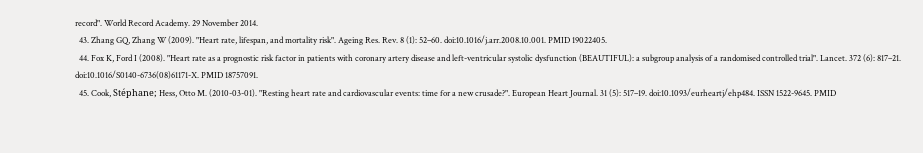record". World Record Academy. 29 November 2014.
  43. Zhang GQ, Zhang W (2009). "Heart rate, lifespan, and mortality risk". Ageing Res. Rev. 8 (1): 52–60. doi:10.1016/j.arr.2008.10.001. PMID 19022405.
  44. Fox K, Ford I (2008). "Heart rate as a prognostic risk factor in patients with coronary artery disease and left-ventricular systolic dysfunction (BEAUTIFUL): a subgroup analysis of a randomised controlled trial". Lancet. 372 (6): 817–21. doi:10.1016/S0140-6736(08)61171-X. PMID 18757091.
  45. Cook, Stéphane; Hess, Otto M. (2010-03-01). "Resting heart rate and cardiovascular events: time for a new crusade?". European Heart Journal. 31 (5): 517–19. doi:10.1093/eurheartj/ehp484. ISSN 1522-9645. PMID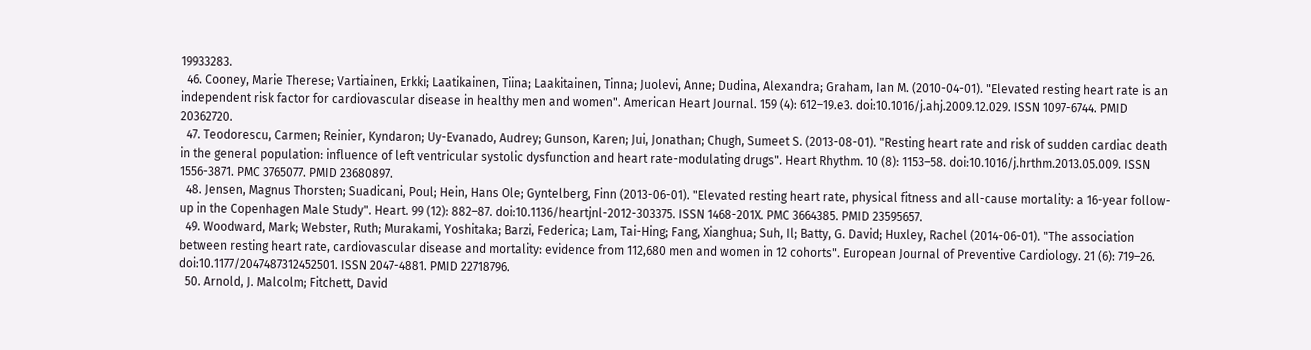19933283.
  46. Cooney, Marie Therese; Vartiainen, Erkki; Laatikainen, Tiina; Laakitainen, Tinna; Juolevi, Anne; Dudina, Alexandra; Graham, Ian M. (2010-04-01). "Elevated resting heart rate is an independent risk factor for cardiovascular disease in healthy men and women". American Heart Journal. 159 (4): 612–19.e3. doi:10.1016/j.ahj.2009.12.029. ISSN 1097-6744. PMID 20362720.
  47. Teodorescu, Carmen; Reinier, Kyndaron; Uy-Evanado, Audrey; Gunson, Karen; Jui, Jonathan; Chugh, Sumeet S. (2013-08-01). "Resting heart rate and risk of sudden cardiac death in the general population: influence of left ventricular systolic dysfunction and heart rate-modulating drugs". Heart Rhythm. 10 (8): 1153–58. doi:10.1016/j.hrthm.2013.05.009. ISSN 1556-3871. PMC 3765077. PMID 23680897.
  48. Jensen, Magnus Thorsten; Suadicani, Poul; Hein, Hans Ole; Gyntelberg, Finn (2013-06-01). "Elevated resting heart rate, physical fitness and all-cause mortality: a 16-year follow-up in the Copenhagen Male Study". Heart. 99 (12): 882–87. doi:10.1136/heartjnl-2012-303375. ISSN 1468-201X. PMC 3664385. PMID 23595657.
  49. Woodward, Mark; Webster, Ruth; Murakami, Yoshitaka; Barzi, Federica; Lam, Tai-Hing; Fang, Xianghua; Suh, Il; Batty, G. David; Huxley, Rachel (2014-06-01). "The association between resting heart rate, cardiovascular disease and mortality: evidence from 112,680 men and women in 12 cohorts". European Journal of Preventive Cardiology. 21 (6): 719–26. doi:10.1177/2047487312452501. ISSN 2047-4881. PMID 22718796.
  50. Arnold, J. Malcolm; Fitchett, David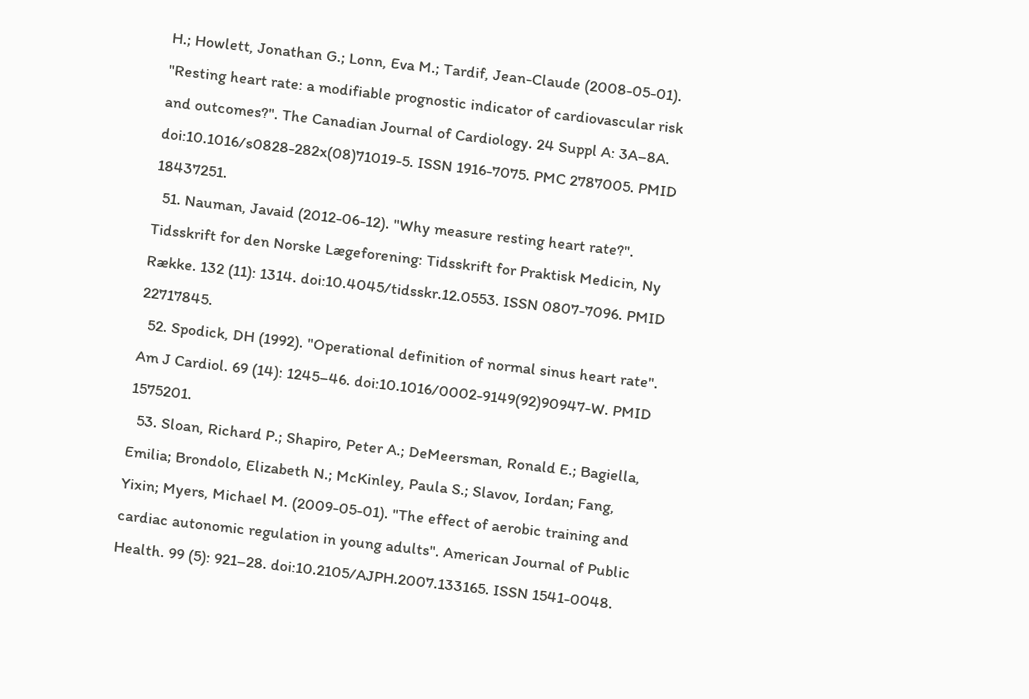H.; Howlett, Jonathan G.; Lonn, Eva M.; Tardif, Jean-Claude (2008-05-01). "Resting heart rate: a modifiable prognostic indicator of cardiovascular risk and outcomes?". The Canadian Journal of Cardiology. 24 Suppl A: 3A–8A. doi:10.1016/s0828-282x(08)71019-5. ISSN 1916-7075. PMC 2787005. PMID 18437251.
  51. Nauman, Javaid (2012-06-12). "Why measure resting heart rate?". Tidsskrift for den Norske Lægeforening: Tidsskrift for Praktisk Medicin, Ny Række. 132 (11): 1314. doi:10.4045/tidsskr.12.0553. ISSN 0807-7096. PMID 22717845.
  52. Spodick, DH (1992). "Operational definition of normal sinus heart rate". Am J Cardiol. 69 (14): 1245–46. doi:10.1016/0002-9149(92)90947-W. PMID 1575201.
  53. Sloan, Richard P.; Shapiro, Peter A.; DeMeersman, Ronald E.; Bagiella, Emilia; Brondolo, Elizabeth N.; McKinley, Paula S.; Slavov, Iordan; Fang, Yixin; Myers, Michael M. (2009-05-01). "The effect of aerobic training and cardiac autonomic regulation in young adults". American Journal of Public Health. 99 (5): 921–28. doi:10.2105/AJPH.2007.133165. ISSN 1541-0048.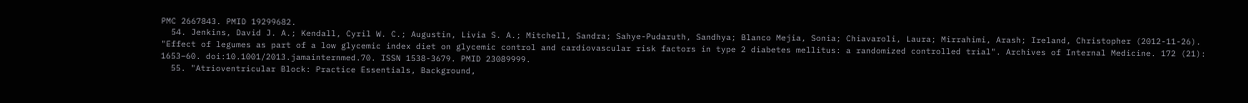PMC 2667843. PMID 19299682.
  54. Jenkins, David J. A.; Kendall, Cyril W. C.; Augustin, Livia S. A.; Mitchell, Sandra; Sahye-Pudaruth, Sandhya; Blanco Mejia, Sonia; Chiavaroli, Laura; Mirrahimi, Arash; Ireland, Christopher (2012-11-26). "Effect of legumes as part of a low glycemic index diet on glycemic control and cardiovascular risk factors in type 2 diabetes mellitus: a randomized controlled trial". Archives of Internal Medicine. 172 (21): 1653–60. doi:10.1001/2013.jamainternmed.70. ISSN 1538-3679. PMID 23089999.
  55. "Atrioventricular Block: Practice Essentials, Background,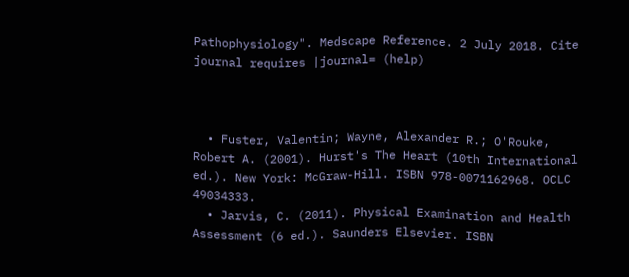Pathophysiology". Medscape Reference. 2 July 2018. Cite journal requires |journal= (help)



  • Fuster, Valentin; Wayne, Alexander R.; O'Rouke, Robert A. (2001). Hurst's The Heart (10th International ed.). New York: McGraw-Hill. ISBN 978-0071162968. OCLC 49034333.
  • Jarvis, C. (2011). Physical Examination and Health Assessment (6 ed.). Saunders Elsevier. ISBN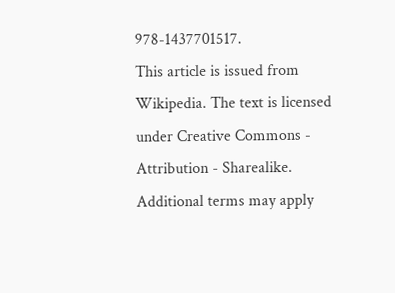978-1437701517.
This article is issued from Wikipedia. The text is licensed under Creative Commons - Attribution - Sharealike. Additional terms may apply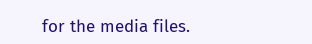for the media files.